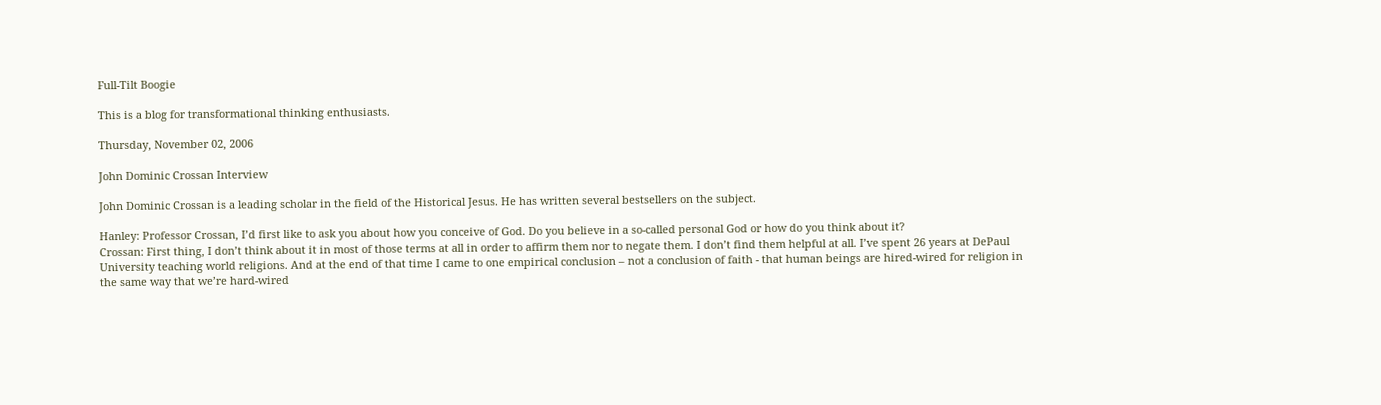Full-Tilt Boogie

This is a blog for transformational thinking enthusiasts.

Thursday, November 02, 2006

John Dominic Crossan Interview

John Dominic Crossan is a leading scholar in the field of the Historical Jesus. He has written several bestsellers on the subject.

Hanley: Professor Crossan, I’d first like to ask you about how you conceive of God. Do you believe in a so-called personal God or how do you think about it?
Crossan: First thing, I don’t think about it in most of those terms at all in order to affirm them nor to negate them. I don’t find them helpful at all. I’ve spent 26 years at DePaul University teaching world religions. And at the end of that time I came to one empirical conclusion – not a conclusion of faith - that human beings are hired-wired for religion in the same way that we’re hard-wired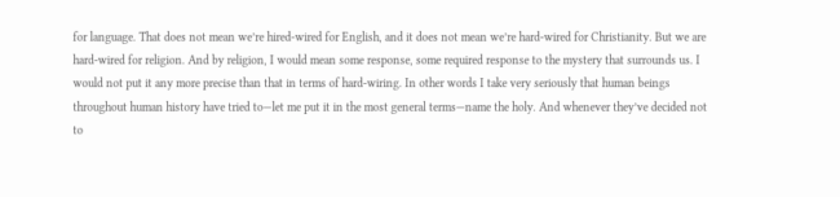for language. That does not mean we’re hired-wired for English, and it does not mean we’re hard-wired for Christianity. But we are hard-wired for religion. And by religion, I would mean some response, some required response to the mystery that surrounds us. I would not put it any more precise than that in terms of hard-wiring. In other words I take very seriously that human beings throughout human history have tried to—let me put it in the most general terms—name the holy. And whenever they’ve decided not to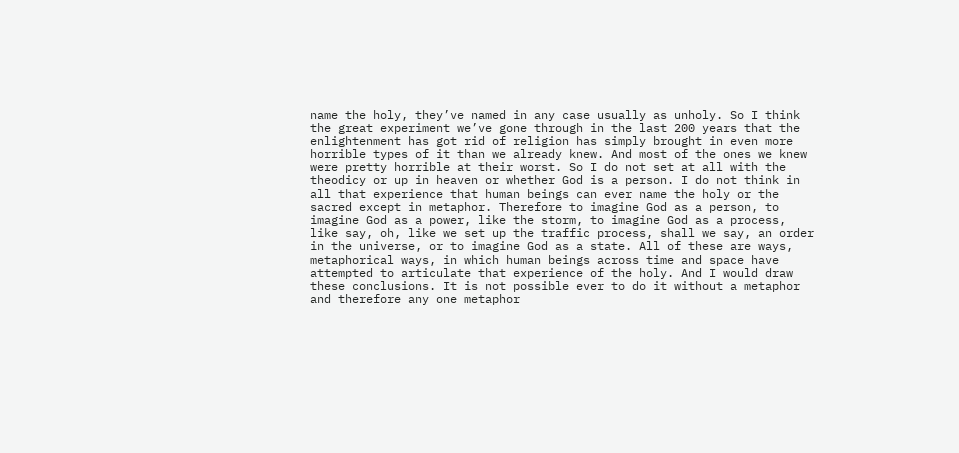name the holy, they’ve named in any case usually as unholy. So I think the great experiment we’ve gone through in the last 200 years that the enlightenment has got rid of religion has simply brought in even more horrible types of it than we already knew. And most of the ones we knew were pretty horrible at their worst. So I do not set at all with the theodicy or up in heaven or whether God is a person. I do not think in all that experience that human beings can ever name the holy or the sacred except in metaphor. Therefore to imagine God as a person, to imagine God as a power, like the storm, to imagine God as a process, like say, oh, like we set up the traffic process, shall we say, an order in the universe, or to imagine God as a state. All of these are ways, metaphorical ways, in which human beings across time and space have attempted to articulate that experience of the holy. And I would draw these conclusions. It is not possible ever to do it without a metaphor and therefore any one metaphor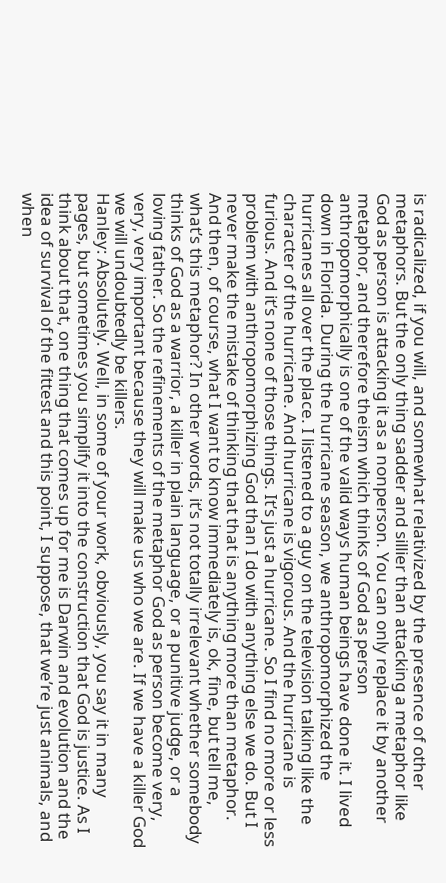is radicalized, if you will, and somewhat relativized by the presence of other metaphors. But the only thing sadder and sillier than attacking a metaphor like God as person is attacking it as a nonperson. You can only replace it by another metaphor, and therefore theism which thinks of God as person anthropomorphically is one of the valid ways human beings have done it. I lived down in Florida. During the hurricane season, we anthropomorphized the hurricanes all over the place. I listened to a guy on the television talking like the character of the hurricane. And hurricane is vigorous. And the hurricane is furious. And it’s none of those things. It’s just a hurricane. So I find no more or less problem with anthropomorphizing God than I do with anything else we do. But I never make the mistake of thinking that that is anything more than metaphor. And then, of course, what I want to know immediately is, ok, fine, but tell me, what’s this metaphor? In other words, it’s not totally irrelevant whether somebody thinks of God as a warrior, a killer in plain language, or a punitive judge, or a loving father. So the refinements of the metaphor God as person become very, very, very important because they will make us who we are. If we have a killer God we will undoubtedly be killers.
Hanley: Absolutely. Well, in some of your work, obviously, you say it in many pages, but sometimes you simplify it into the construction that God is justice. As I think about that, one thing that comes up for me is Darwin and evolution and the idea of survival of the fittest and this point, I suppose, that we’re just animals, and when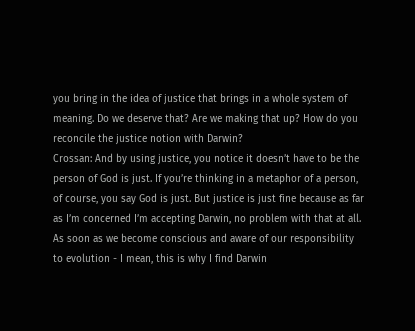you bring in the idea of justice that brings in a whole system of meaning. Do we deserve that? Are we making that up? How do you reconcile the justice notion with Darwin?
Crossan: And by using justice, you notice it doesn’t have to be the person of God is just. If you’re thinking in a metaphor of a person, of course, you say God is just. But justice is just fine because as far as I’m concerned I’m accepting Darwin, no problem with that at all. As soon as we become conscious and aware of our responsibility to evolution - I mean, this is why I find Darwin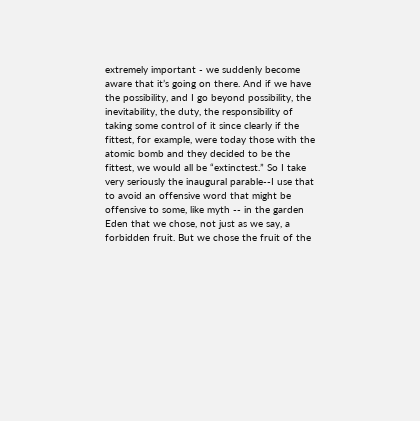extremely important - we suddenly become aware that it’s going on there. And if we have the possibility, and I go beyond possibility, the inevitability, the duty, the responsibility of taking some control of it since clearly if the fittest, for example, were today those with the atomic bomb and they decided to be the fittest, we would all be “extinctest.” So I take very seriously the inaugural parable--I use that to avoid an offensive word that might be offensive to some, like myth -- in the garden Eden that we chose, not just as we say, a forbidden fruit. But we chose the fruit of the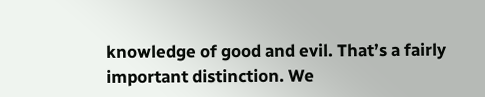knowledge of good and evil. That’s a fairly important distinction. We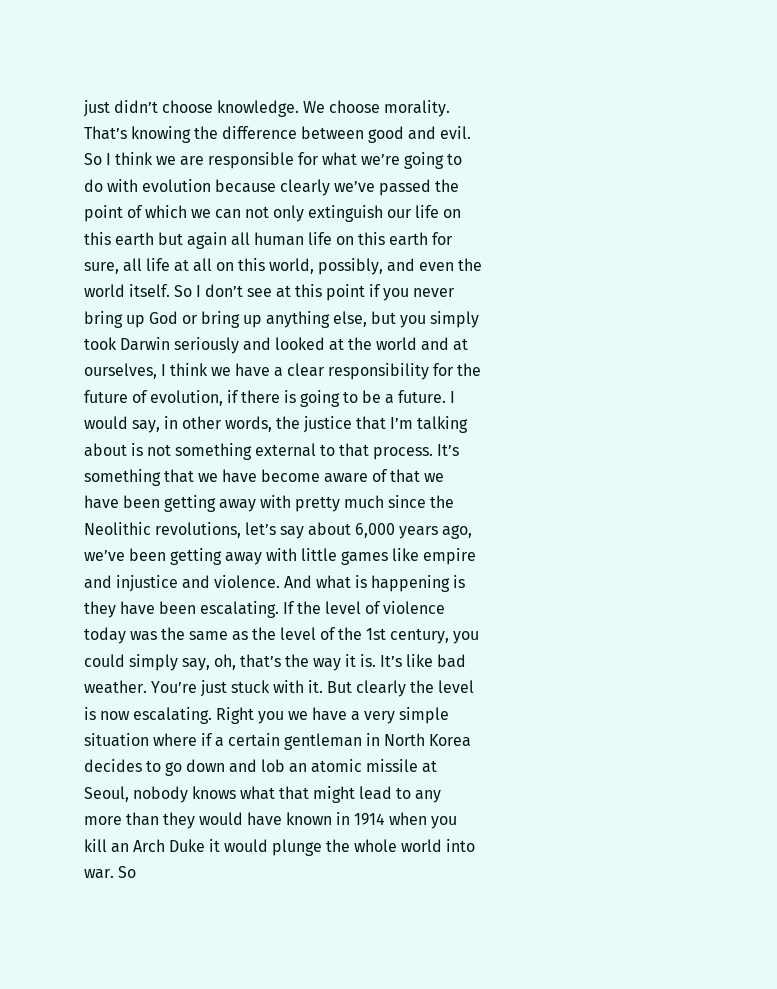just didn’t choose knowledge. We choose morality. That’s knowing the difference between good and evil. So I think we are responsible for what we’re going to do with evolution because clearly we’ve passed the point of which we can not only extinguish our life on this earth but again all human life on this earth for sure, all life at all on this world, possibly, and even the world itself. So I don’t see at this point if you never bring up God or bring up anything else, but you simply took Darwin seriously and looked at the world and at ourselves, I think we have a clear responsibility for the future of evolution, if there is going to be a future. I would say, in other words, the justice that I’m talking about is not something external to that process. It’s something that we have become aware of that we have been getting away with pretty much since the Neolithic revolutions, let’s say about 6,000 years ago, we’ve been getting away with little games like empire and injustice and violence. And what is happening is they have been escalating. If the level of violence today was the same as the level of the 1st century, you could simply say, oh, that’s the way it is. It’s like bad weather. You’re just stuck with it. But clearly the level is now escalating. Right you we have a very simple situation where if a certain gentleman in North Korea decides to go down and lob an atomic missile at Seoul, nobody knows what that might lead to any more than they would have known in 1914 when you kill an Arch Duke it would plunge the whole world into war. So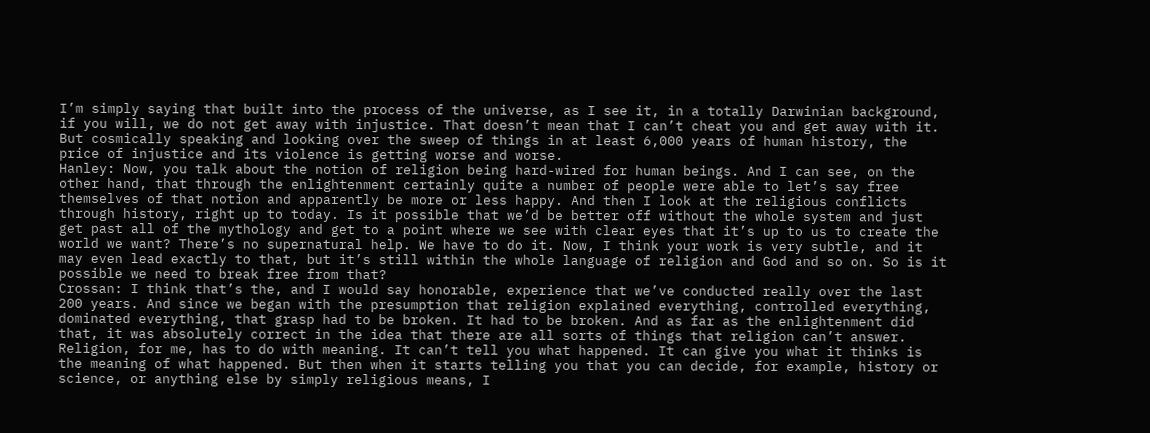I’m simply saying that built into the process of the universe, as I see it, in a totally Darwinian background, if you will, we do not get away with injustice. That doesn’t mean that I can’t cheat you and get away with it. But cosmically speaking and looking over the sweep of things in at least 6,000 years of human history, the price of injustice and its violence is getting worse and worse.
Hanley: Now, you talk about the notion of religion being hard-wired for human beings. And I can see, on the other hand, that through the enlightenment certainly quite a number of people were able to let’s say free themselves of that notion and apparently be more or less happy. And then I look at the religious conflicts through history, right up to today. Is it possible that we’d be better off without the whole system and just get past all of the mythology and get to a point where we see with clear eyes that it’s up to us to create the world we want? There’s no supernatural help. We have to do it. Now, I think your work is very subtle, and it may even lead exactly to that, but it’s still within the whole language of religion and God and so on. So is it possible we need to break free from that?
Crossan: I think that’s the, and I would say honorable, experience that we’ve conducted really over the last 200 years. And since we began with the presumption that religion explained everything, controlled everything, dominated everything, that grasp had to be broken. It had to be broken. And as far as the enlightenment did that, it was absolutely correct in the idea that there are all sorts of things that religion can’t answer. Religion, for me, has to do with meaning. It can’t tell you what happened. It can give you what it thinks is the meaning of what happened. But then when it starts telling you that you can decide, for example, history or science, or anything else by simply religious means, I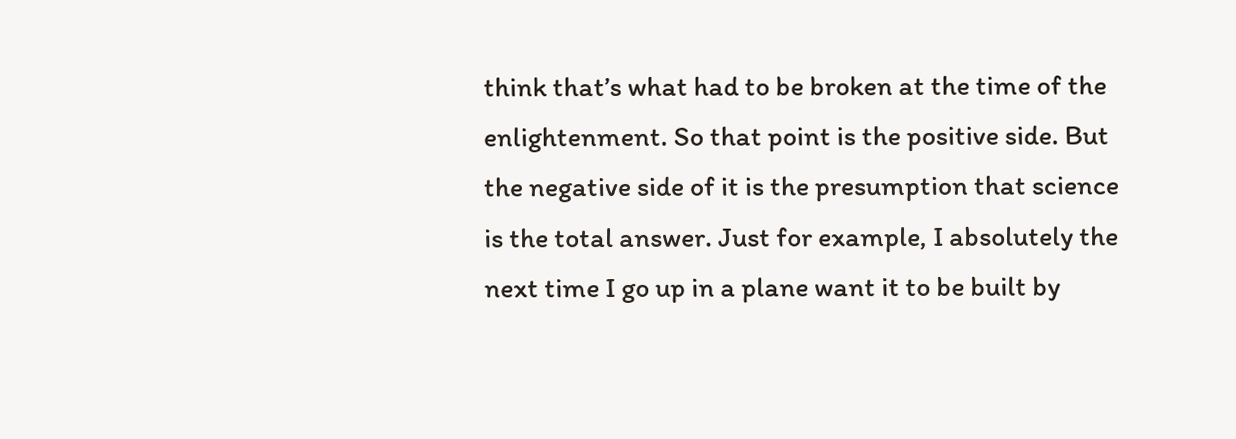think that’s what had to be broken at the time of the enlightenment. So that point is the positive side. But the negative side of it is the presumption that science is the total answer. Just for example, I absolutely the next time I go up in a plane want it to be built by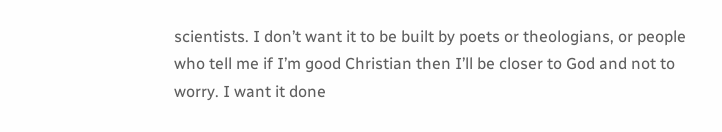scientists. I don’t want it to be built by poets or theologians, or people who tell me if I’m good Christian then I’ll be closer to God and not to worry. I want it done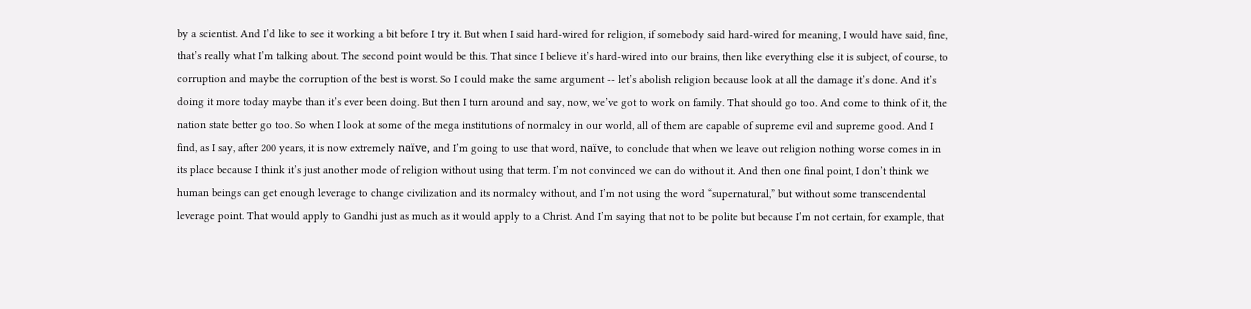by a scientist. And I’d like to see it working a bit before I try it. But when I said hard-wired for religion, if somebody said hard-wired for meaning, I would have said, fine, that’s really what I’m talking about. The second point would be this. That since I believe it’s hard-wired into our brains, then like everything else it is subject, of course, to corruption and maybe the corruption of the best is worst. So I could make the same argument -- let’s abolish religion because look at all the damage it’s done. And it’s doing it more today maybe than it’s ever been doing. But then I turn around and say, now, we’ve got to work on family. That should go too. And come to think of it, the nation state better go too. So when I look at some of the mega institutions of normalcy in our world, all of them are capable of supreme evil and supreme good. And I find, as I say, after 200 years, it is now extremely naïve, and I’m going to use that word, naïve, to conclude that when we leave out religion nothing worse comes in in its place because I think it’s just another mode of religion without using that term. I’m not convinced we can do without it. And then one final point, I don’t think we human beings can get enough leverage to change civilization and its normalcy without, and I’m not using the word “supernatural,” but without some transcendental leverage point. That would apply to Gandhi just as much as it would apply to a Christ. And I’m saying that not to be polite but because I’m not certain, for example, that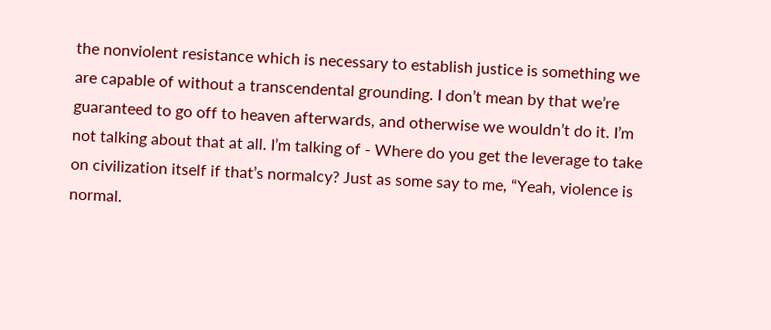the nonviolent resistance which is necessary to establish justice is something we are capable of without a transcendental grounding. I don’t mean by that we’re guaranteed to go off to heaven afterwards, and otherwise we wouldn’t do it. I’m not talking about that at all. I’m talking of - Where do you get the leverage to take on civilization itself if that’s normalcy? Just as some say to me, “Yeah, violence is normal.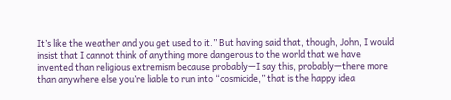It’s like the weather and you get used to it.” But having said that, though, John, I would insist that I cannot think of anything more dangerous to the world that we have invented than religious extremism because probably—I say this, probably—there more than anywhere else you’re liable to run into “cosmicide,” that is the happy idea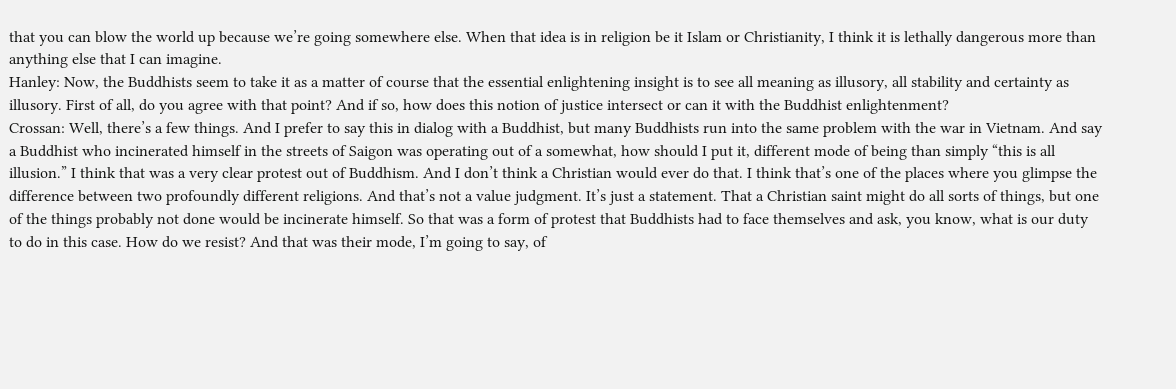that you can blow the world up because we’re going somewhere else. When that idea is in religion be it Islam or Christianity, I think it is lethally dangerous more than anything else that I can imagine.
Hanley: Now, the Buddhists seem to take it as a matter of course that the essential enlightening insight is to see all meaning as illusory, all stability and certainty as illusory. First of all, do you agree with that point? And if so, how does this notion of justice intersect or can it with the Buddhist enlightenment?
Crossan: Well, there’s a few things. And I prefer to say this in dialog with a Buddhist, but many Buddhists run into the same problem with the war in Vietnam. And say a Buddhist who incinerated himself in the streets of Saigon was operating out of a somewhat, how should I put it, different mode of being than simply “this is all illusion.” I think that was a very clear protest out of Buddhism. And I don’t think a Christian would ever do that. I think that’s one of the places where you glimpse the difference between two profoundly different religions. And that’s not a value judgment. It’s just a statement. That a Christian saint might do all sorts of things, but one of the things probably not done would be incinerate himself. So that was a form of protest that Buddhists had to face themselves and ask, you know, what is our duty to do in this case. How do we resist? And that was their mode, I’m going to say, of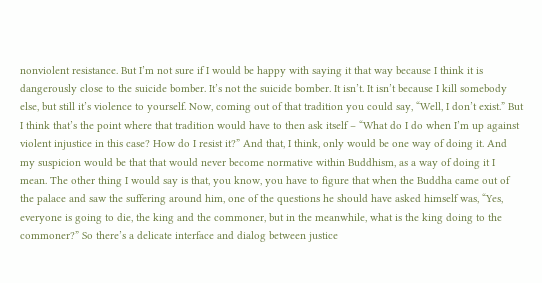nonviolent resistance. But I’m not sure if I would be happy with saying it that way because I think it is dangerously close to the suicide bomber. It’s not the suicide bomber. It isn’t. It isn’t because I kill somebody else, but still it’s violence to yourself. Now, coming out of that tradition you could say, “Well, I don’t exist.” But I think that’s the point where that tradition would have to then ask itself – “What do I do when I’m up against violent injustice in this case? How do I resist it?” And that, I think, only would be one way of doing it. And my suspicion would be that that would never become normative within Buddhism, as a way of doing it I mean. The other thing I would say is that, you know, you have to figure that when the Buddha came out of the palace and saw the suffering around him, one of the questions he should have asked himself was, “Yes, everyone is going to die, the king and the commoner, but in the meanwhile, what is the king doing to the commoner?” So there’s a delicate interface and dialog between justice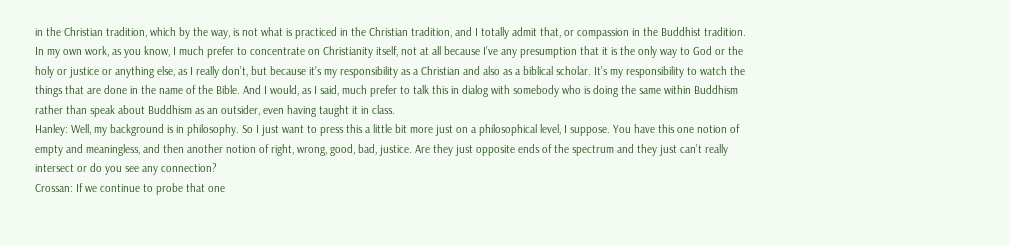in the Christian tradition, which by the way, is not what is practiced in the Christian tradition, and I totally admit that, or compassion in the Buddhist tradition. In my own work, as you know, I much prefer to concentrate on Christianity itself, not at all because I’ve any presumption that it is the only way to God or the holy or justice or anything else, as I really don’t, but because it’s my responsibility as a Christian and also as a biblical scholar. It’s my responsibility to watch the things that are done in the name of the Bible. And I would, as I said, much prefer to talk this in dialog with somebody who is doing the same within Buddhism rather than speak about Buddhism as an outsider, even having taught it in class.
Hanley: Well, my background is in philosophy. So I just want to press this a little bit more just on a philosophical level, I suppose. You have this one notion of empty and meaningless, and then another notion of right, wrong, good, bad, justice. Are they just opposite ends of the spectrum and they just can’t really intersect or do you see any connection?
Crossan: If we continue to probe that one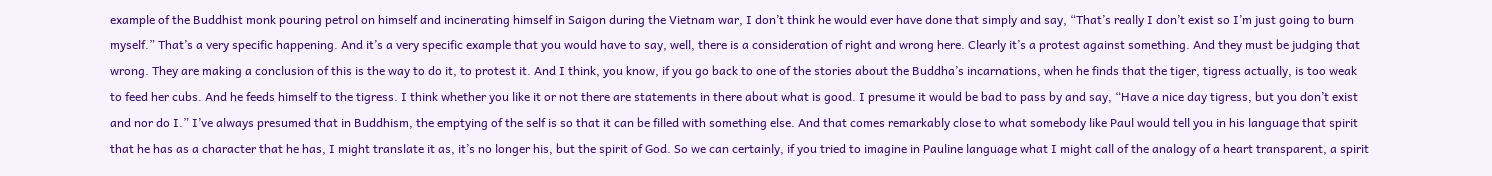example of the Buddhist monk pouring petrol on himself and incinerating himself in Saigon during the Vietnam war, I don’t think he would ever have done that simply and say, “That’s really I don’t exist so I’m just going to burn myself.” That’s a very specific happening. And it’s a very specific example that you would have to say, well, there is a consideration of right and wrong here. Clearly it’s a protest against something. And they must be judging that wrong. They are making a conclusion of this is the way to do it, to protest it. And I think, you know, if you go back to one of the stories about the Buddha’s incarnations, when he finds that the tiger, tigress actually, is too weak to feed her cubs. And he feeds himself to the tigress. I think whether you like it or not there are statements in there about what is good. I presume it would be bad to pass by and say, “Have a nice day tigress, but you don’t exist and nor do I.” I’ve always presumed that in Buddhism, the emptying of the self is so that it can be filled with something else. And that comes remarkably close to what somebody like Paul would tell you in his language that spirit that he has as a character that he has, I might translate it as, it’s no longer his, but the spirit of God. So we can certainly, if you tried to imagine in Pauline language what I might call of the analogy of a heart transparent, a spirit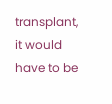transplant, it would have to be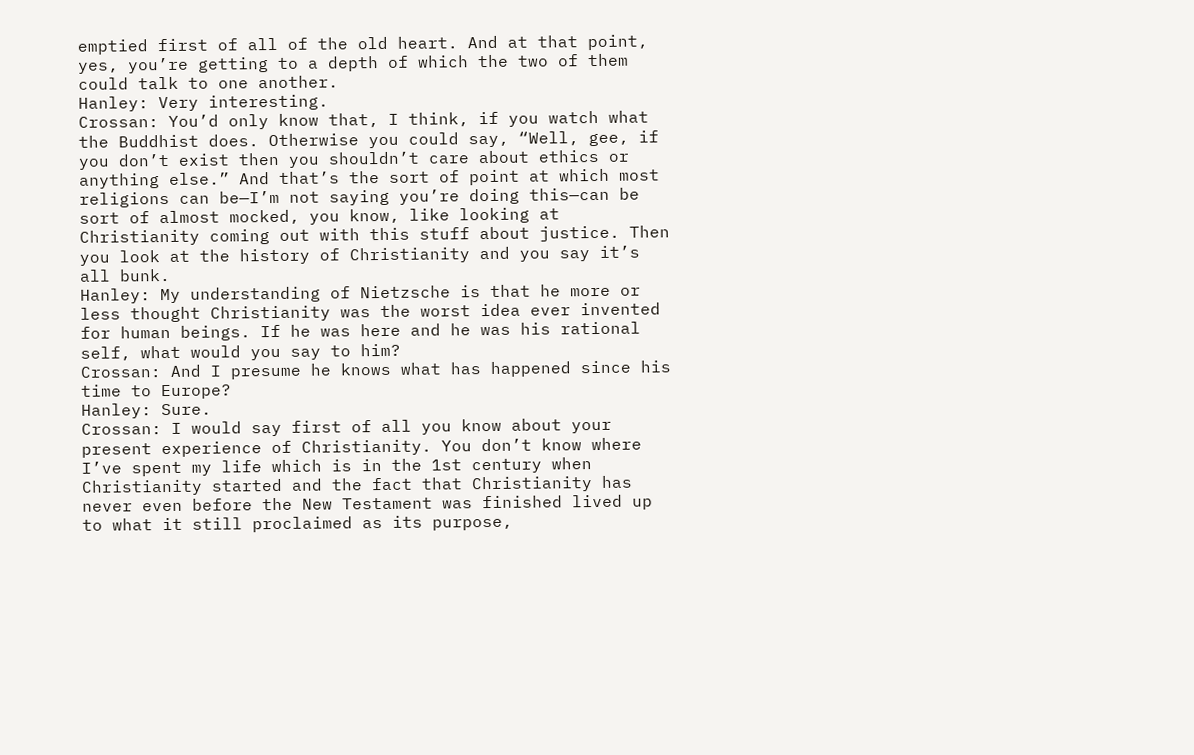emptied first of all of the old heart. And at that point, yes, you’re getting to a depth of which the two of them could talk to one another.
Hanley: Very interesting.
Crossan: You’d only know that, I think, if you watch what the Buddhist does. Otherwise you could say, “Well, gee, if you don’t exist then you shouldn’t care about ethics or anything else.” And that’s the sort of point at which most religions can be—I’m not saying you’re doing this—can be sort of almost mocked, you know, like looking at Christianity coming out with this stuff about justice. Then you look at the history of Christianity and you say it’s all bunk.
Hanley: My understanding of Nietzsche is that he more or less thought Christianity was the worst idea ever invented for human beings. If he was here and he was his rational self, what would you say to him?
Crossan: And I presume he knows what has happened since his time to Europe?
Hanley: Sure.
Crossan: I would say first of all you know about your present experience of Christianity. You don’t know where I’ve spent my life which is in the 1st century when Christianity started and the fact that Christianity has never even before the New Testament was finished lived up to what it still proclaimed as its purpose,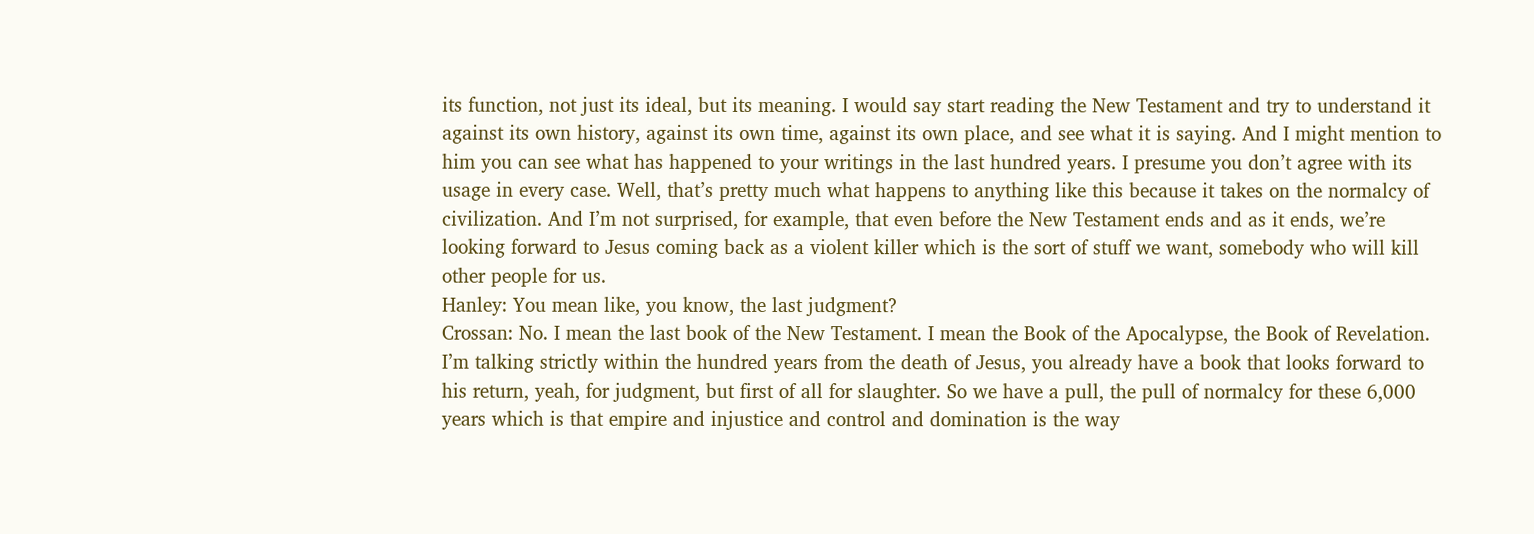its function, not just its ideal, but its meaning. I would say start reading the New Testament and try to understand it against its own history, against its own time, against its own place, and see what it is saying. And I might mention to him you can see what has happened to your writings in the last hundred years. I presume you don’t agree with its usage in every case. Well, that’s pretty much what happens to anything like this because it takes on the normalcy of civilization. And I’m not surprised, for example, that even before the New Testament ends and as it ends, we’re looking forward to Jesus coming back as a violent killer which is the sort of stuff we want, somebody who will kill other people for us.
Hanley: You mean like, you know, the last judgment?
Crossan: No. I mean the last book of the New Testament. I mean the Book of the Apocalypse, the Book of Revelation. I’m talking strictly within the hundred years from the death of Jesus, you already have a book that looks forward to his return, yeah, for judgment, but first of all for slaughter. So we have a pull, the pull of normalcy for these 6,000 years which is that empire and injustice and control and domination is the way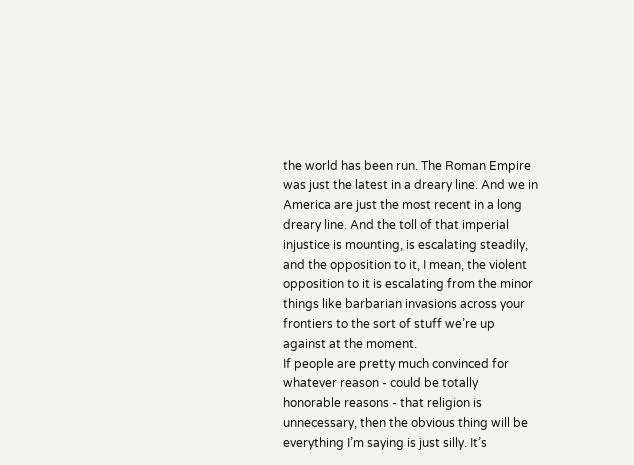the world has been run. The Roman Empire was just the latest in a dreary line. And we in America are just the most recent in a long dreary line. And the toll of that imperial injustice is mounting, is escalating steadily, and the opposition to it, I mean, the violent opposition to it is escalating from the minor things like barbarian invasions across your frontiers to the sort of stuff we’re up against at the moment.
If people are pretty much convinced for whatever reason - could be totally honorable reasons - that religion is unnecessary, then the obvious thing will be everything I’m saying is just silly. It’s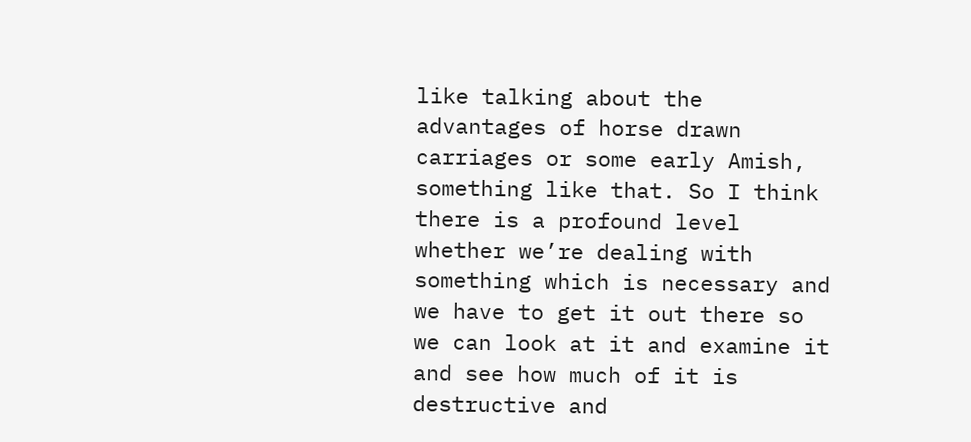like talking about the advantages of horse drawn carriages or some early Amish, something like that. So I think there is a profound level whether we’re dealing with something which is necessary and we have to get it out there so we can look at it and examine it and see how much of it is destructive and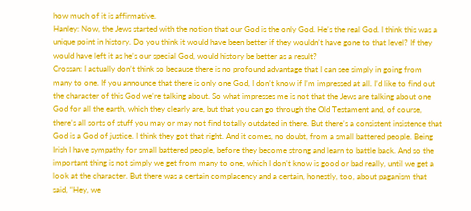how much of it is affirmative.
Hanley: Now, the Jews started with the notion that our God is the only God. He’s the real God. I think this was a unique point in history. Do you think it would have been better if they wouldn’t have gone to that level? If they would have left it as he’s our special God, would history be better as a result?
Crossan: I actually don’t think so because there is no profound advantage that I can see simply in going from many to one. If you announce that there is only one God, I don’t know if I’m impressed at all. I’d like to find out the character of this God we’re talking about. So what impresses me is not that the Jews are talking about one God for all the earth, which they clearly are, but that you can go through the Old Testament and, of course, there’s all sorts of stuff you may or may not find totally outdated in there. But there’s a consistent insistence that God is a God of justice. I think they got that right. And it comes, no doubt, from a small battered people. Being Irish I have sympathy for small battered people, before they become strong and learn to battle back. And so the important thing is not simply we get from many to one, which I don’t know is good or bad really, until we get a look at the character. But there was a certain complacency and a certain, honestly, too, about paganism that said, “Hey, we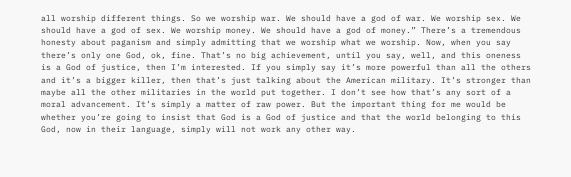all worship different things. So we worship war. We should have a god of war. We worship sex. We should have a god of sex. We worship money. We should have a god of money.” There’s a tremendous honesty about paganism and simply admitting that we worship what we worship. Now, when you say there’s only one God, ok, fine. That’s no big achievement, until you say, well, and this oneness is a God of justice, then I’m interested. If you simply say it’s more powerful than all the others and it’s a bigger killer, then that’s just talking about the American military. It’s stronger than maybe all the other militaries in the world put together. I don’t see how that’s any sort of a moral advancement. It’s simply a matter of raw power. But the important thing for me would be whether you’re going to insist that God is a God of justice and that the world belonging to this God, now in their language, simply will not work any other way.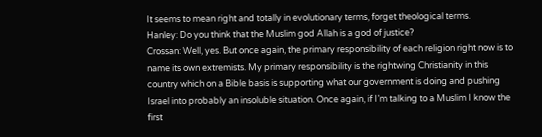It seems to mean right and totally in evolutionary terms, forget theological terms.
Hanley: Do you think that the Muslim god Allah is a god of justice?
Crossan: Well, yes. But once again, the primary responsibility of each religion right now is to name its own extremists. My primary responsibility is the rightwing Christianity in this country which on a Bible basis is supporting what our government is doing and pushing Israel into probably an insoluble situation. Once again, if I’m talking to a Muslim I know the first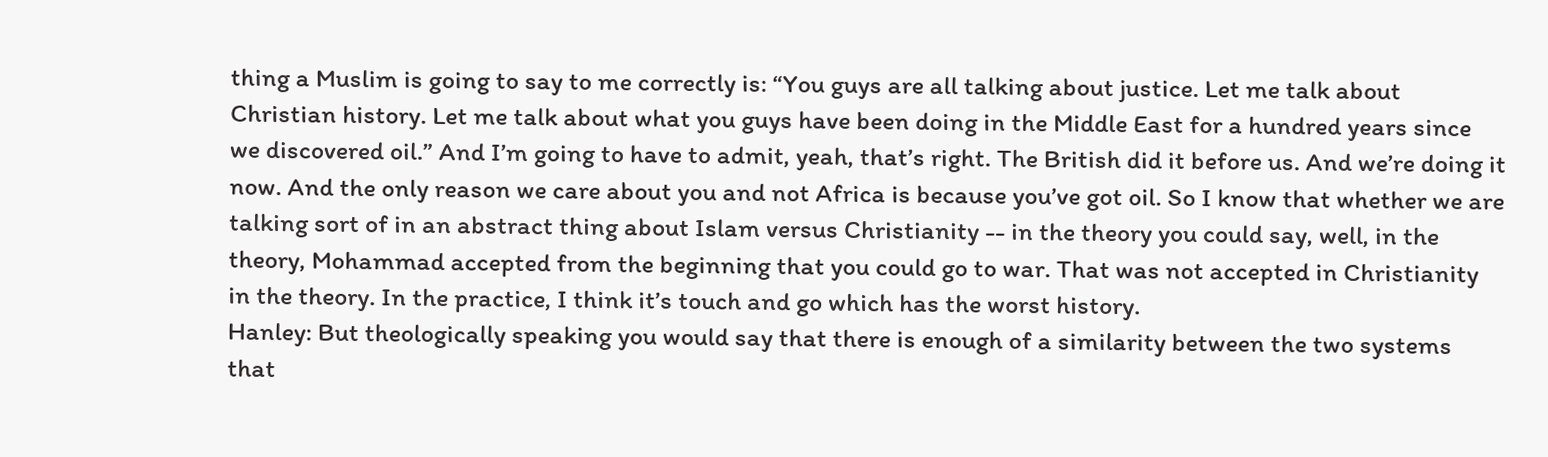thing a Muslim is going to say to me correctly is: “You guys are all talking about justice. Let me talk about Christian history. Let me talk about what you guys have been doing in the Middle East for a hundred years since we discovered oil.” And I’m going to have to admit, yeah, that’s right. The British did it before us. And we’re doing it now. And the only reason we care about you and not Africa is because you’ve got oil. So I know that whether we are talking sort of in an abstract thing about Islam versus Christianity -- in the theory you could say, well, in the theory, Mohammad accepted from the beginning that you could go to war. That was not accepted in Christianity in the theory. In the practice, I think it’s touch and go which has the worst history.
Hanley: But theologically speaking you would say that there is enough of a similarity between the two systems that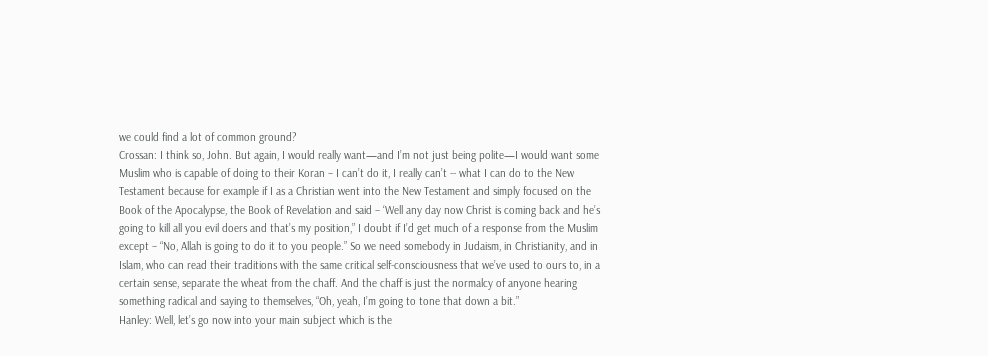we could find a lot of common ground?
Crossan: I think so, John. But again, I would really want—and I’m not just being polite—I would want some Muslim who is capable of doing to their Koran – I can’t do it, I really can’t -- what I can do to the New Testament because for example if I as a Christian went into the New Testament and simply focused on the Book of the Apocalypse, the Book of Revelation and said – ‘Well any day now Christ is coming back and he’s going to kill all you evil doers and that’s my position,” I doubt if I’d get much of a response from the Muslim except – “No, Allah is going to do it to you people.” So we need somebody in Judaism, in Christianity, and in Islam, who can read their traditions with the same critical self-consciousness that we’ve used to ours to, in a certain sense, separate the wheat from the chaff. And the chaff is just the normalcy of anyone hearing something radical and saying to themselves, “Oh, yeah, I’m going to tone that down a bit.”
Hanley: Well, let’s go now into your main subject which is the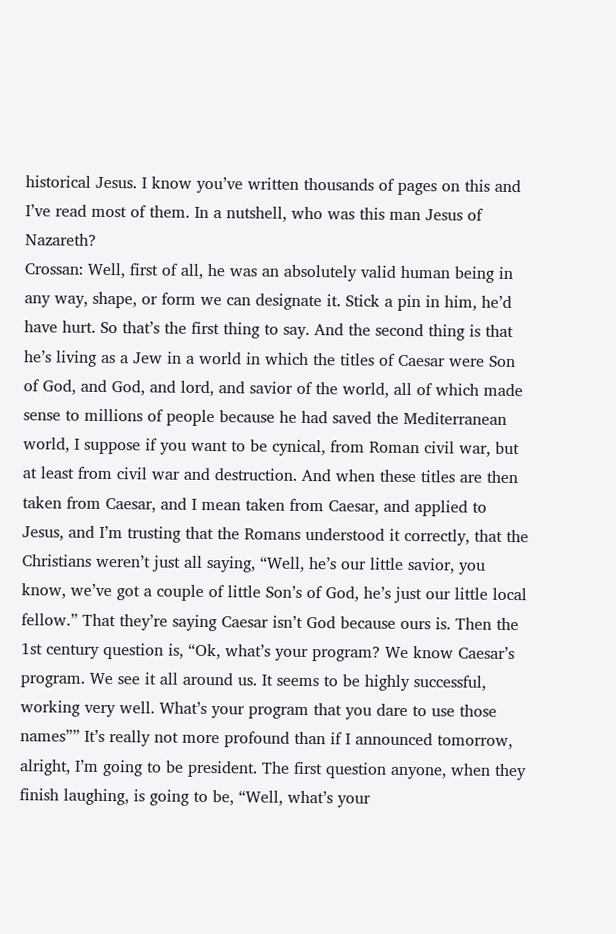historical Jesus. I know you’ve written thousands of pages on this and I’ve read most of them. In a nutshell, who was this man Jesus of Nazareth?
Crossan: Well, first of all, he was an absolutely valid human being in any way, shape, or form we can designate it. Stick a pin in him, he’d have hurt. So that’s the first thing to say. And the second thing is that he’s living as a Jew in a world in which the titles of Caesar were Son of God, and God, and lord, and savior of the world, all of which made sense to millions of people because he had saved the Mediterranean world, I suppose if you want to be cynical, from Roman civil war, but at least from civil war and destruction. And when these titles are then taken from Caesar, and I mean taken from Caesar, and applied to Jesus, and I’m trusting that the Romans understood it correctly, that the Christians weren’t just all saying, “Well, he’s our little savior, you know, we’ve got a couple of little Son’s of God, he’s just our little local fellow.” That they’re saying Caesar isn’t God because ours is. Then the 1st century question is, “Ok, what’s your program? We know Caesar’s program. We see it all around us. It seems to be highly successful, working very well. What’s your program that you dare to use those names”” It’s really not more profound than if I announced tomorrow, alright, I’m going to be president. The first question anyone, when they finish laughing, is going to be, “Well, what’s your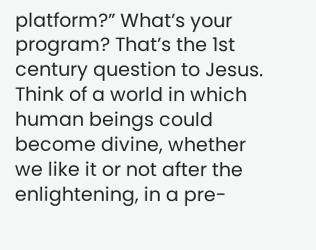platform?” What’s your program? That’s the 1st century question to Jesus. Think of a world in which human beings could become divine, whether we like it or not after the enlightening, in a pre-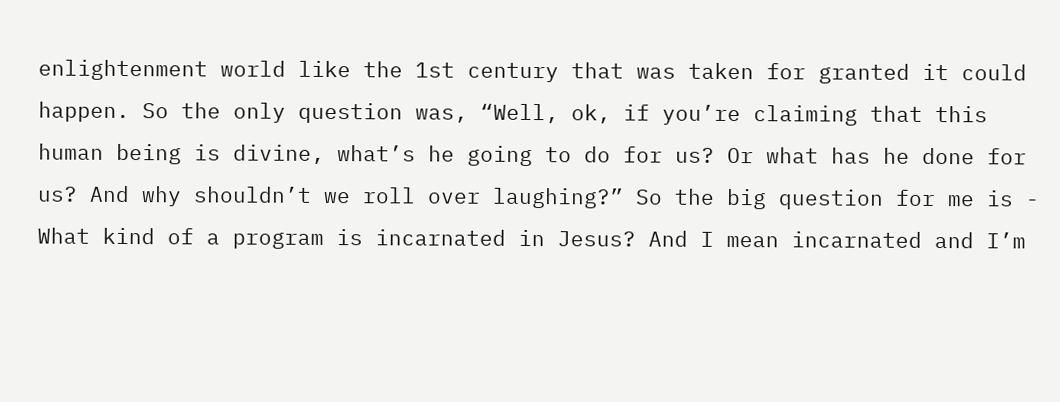enlightenment world like the 1st century that was taken for granted it could happen. So the only question was, “Well, ok, if you’re claiming that this human being is divine, what’s he going to do for us? Or what has he done for us? And why shouldn’t we roll over laughing?” So the big question for me is - What kind of a program is incarnated in Jesus? And I mean incarnated and I’m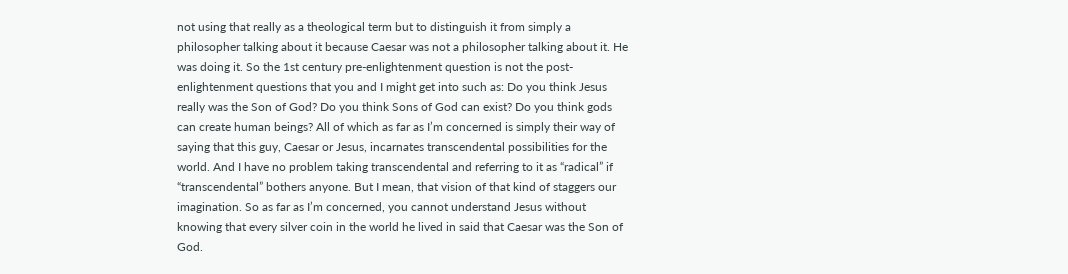not using that really as a theological term but to distinguish it from simply a philosopher talking about it because Caesar was not a philosopher talking about it. He was doing it. So the 1st century pre-enlightenment question is not the post-enlightenment questions that you and I might get into such as: Do you think Jesus really was the Son of God? Do you think Sons of God can exist? Do you think gods can create human beings? All of which as far as I’m concerned is simply their way of saying that this guy, Caesar or Jesus, incarnates transcendental possibilities for the world. And I have no problem taking transcendental and referring to it as “radical” if “transcendental” bothers anyone. But I mean, that vision of that kind of staggers our imagination. So as far as I’m concerned, you cannot understand Jesus without knowing that every silver coin in the world he lived in said that Caesar was the Son of God.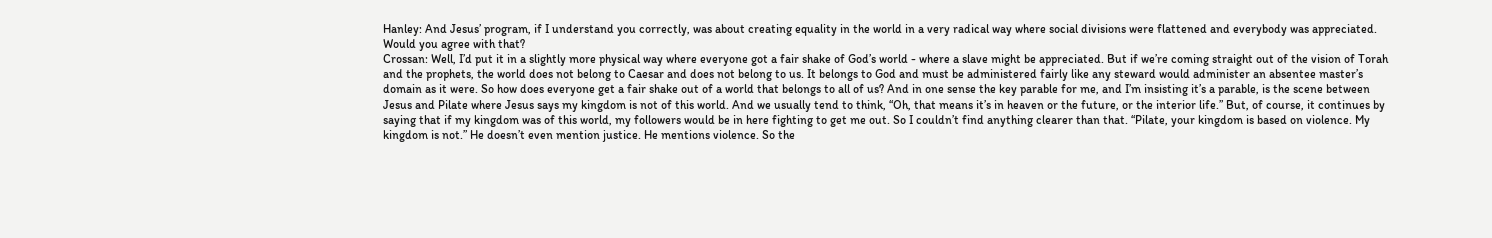Hanley: And Jesus’ program, if I understand you correctly, was about creating equality in the world in a very radical way where social divisions were flattened and everybody was appreciated. Would you agree with that?
Crossan: Well, I’d put it in a slightly more physical way where everyone got a fair shake of God’s world - where a slave might be appreciated. But if we’re coming straight out of the vision of Torah and the prophets, the world does not belong to Caesar and does not belong to us. It belongs to God and must be administered fairly like any steward would administer an absentee master’s domain as it were. So how does everyone get a fair shake out of a world that belongs to all of us? And in one sense the key parable for me, and I’m insisting it’s a parable, is the scene between Jesus and Pilate where Jesus says my kingdom is not of this world. And we usually tend to think, “Oh, that means it’s in heaven or the future, or the interior life.” But, of course, it continues by saying that if my kingdom was of this world, my followers would be in here fighting to get me out. So I couldn’t find anything clearer than that. “Pilate, your kingdom is based on violence. My kingdom is not.” He doesn’t even mention justice. He mentions violence. So the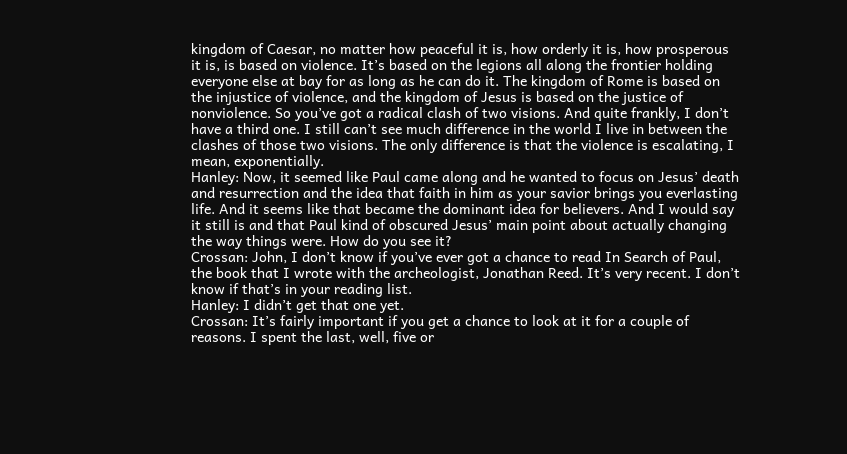kingdom of Caesar, no matter how peaceful it is, how orderly it is, how prosperous it is, is based on violence. It’s based on the legions all along the frontier holding everyone else at bay for as long as he can do it. The kingdom of Rome is based on the injustice of violence, and the kingdom of Jesus is based on the justice of nonviolence. So you’ve got a radical clash of two visions. And quite frankly, I don’t have a third one. I still can’t see much difference in the world I live in between the clashes of those two visions. The only difference is that the violence is escalating, I mean, exponentially.
Hanley: Now, it seemed like Paul came along and he wanted to focus on Jesus’ death and resurrection and the idea that faith in him as your savior brings you everlasting life. And it seems like that became the dominant idea for believers. And I would say it still is and that Paul kind of obscured Jesus’ main point about actually changing the way things were. How do you see it?
Crossan: John, I don’t know if you’ve ever got a chance to read In Search of Paul, the book that I wrote with the archeologist, Jonathan Reed. It’s very recent. I don’t know if that’s in your reading list.
Hanley: I didn’t get that one yet.
Crossan: It’s fairly important if you get a chance to look at it for a couple of reasons. I spent the last, well, five or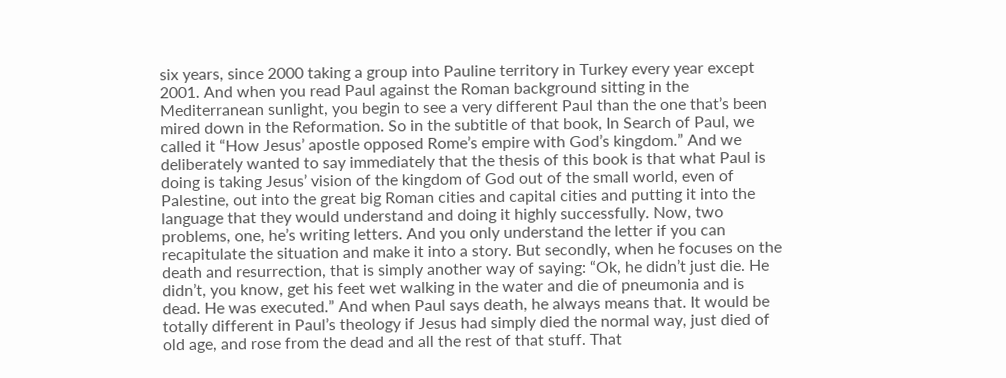six years, since 2000 taking a group into Pauline territory in Turkey every year except 2001. And when you read Paul against the Roman background sitting in the Mediterranean sunlight, you begin to see a very different Paul than the one that’s been mired down in the Reformation. So in the subtitle of that book, In Search of Paul, we called it “How Jesus’ apostle opposed Rome’s empire with God’s kingdom.” And we deliberately wanted to say immediately that the thesis of this book is that what Paul is doing is taking Jesus’ vision of the kingdom of God out of the small world, even of Palestine, out into the great big Roman cities and capital cities and putting it into the language that they would understand and doing it highly successfully. Now, two problems, one, he’s writing letters. And you only understand the letter if you can recapitulate the situation and make it into a story. But secondly, when he focuses on the death and resurrection, that is simply another way of saying: “Ok, he didn’t just die. He didn’t, you know, get his feet wet walking in the water and die of pneumonia and is dead. He was executed.” And when Paul says death, he always means that. It would be totally different in Paul’s theology if Jesus had simply died the normal way, just died of old age, and rose from the dead and all the rest of that stuff. That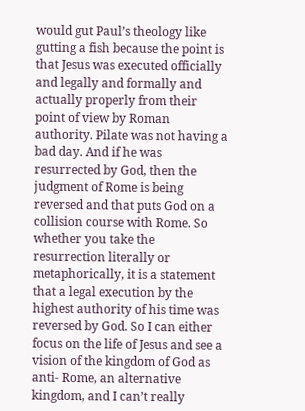would gut Paul’s theology like gutting a fish because the point is that Jesus was executed officially and legally and formally and actually properly from their point of view by Roman authority. Pilate was not having a bad day. And if he was resurrected by God, then the judgment of Rome is being reversed and that puts God on a collision course with Rome. So whether you take the resurrection literally or metaphorically, it is a statement that a legal execution by the highest authority of his time was reversed by God. So I can either focus on the life of Jesus and see a vision of the kingdom of God as anti- Rome, an alternative kingdom, and I can’t really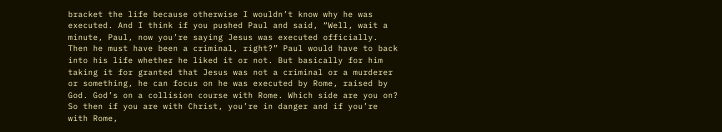bracket the life because otherwise I wouldn’t know why he was executed. And I think if you pushed Paul and said, “Well, wait a minute, Paul, now you’re saying Jesus was executed officially. Then he must have been a criminal, right?” Paul would have to back into his life whether he liked it or not. But basically for him taking it for granted that Jesus was not a criminal or a murderer or something, he can focus on he was executed by Rome, raised by God. God’s on a collision course with Rome. Which side are you on? So then if you are with Christ, you’re in danger and if you’re with Rome,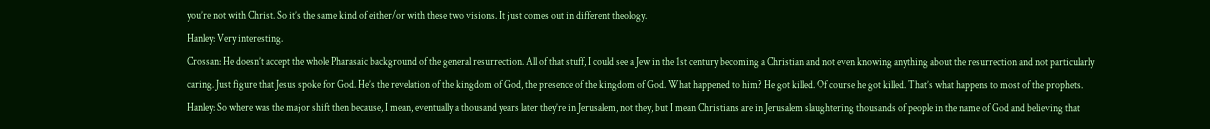you’re not with Christ. So it’s the same kind of either/or with these two visions. It just comes out in different theology.
Hanley: Very interesting.
Crossan: He doesn’t accept the whole Pharasaic background of the general resurrection. All of that stuff, I could see a Jew in the 1st century becoming a Christian and not even knowing anything about the resurrection and not particularly caring. Just figure that Jesus spoke for God. He’s the revelation of the kingdom of God, the presence of the kingdom of God. What happened to him? He got killed. Of course he got killed. That’s what happens to most of the prophets.
Hanley: So where was the major shift then because, I mean, eventually a thousand years later they’re in Jerusalem, not they, but I mean Christians are in Jerusalem slaughtering thousands of people in the name of God and believing that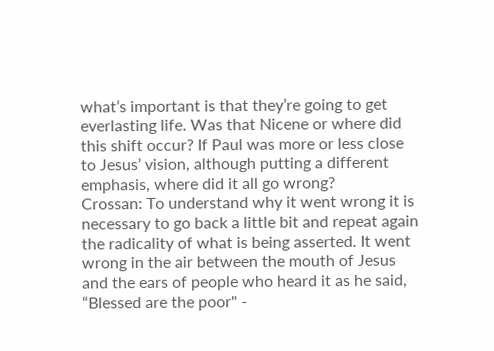what’s important is that they’re going to get everlasting life. Was that Nicene or where did this shift occur? If Paul was more or less close to Jesus’ vision, although putting a different emphasis, where did it all go wrong?
Crossan: To understand why it went wrong it is necessary to go back a little bit and repeat again the radicality of what is being asserted. It went wrong in the air between the mouth of Jesus and the ears of people who heard it as he said, “Blessed are the poor" -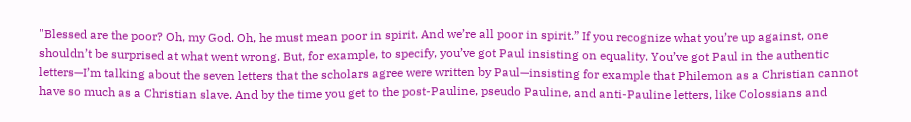"Blessed are the poor? Oh, my God. Oh, he must mean poor in spirit. And we’re all poor in spirit.” If you recognize what you’re up against, one shouldn’t be surprised at what went wrong. But, for example, to specify, you’ve got Paul insisting on equality. You’ve got Paul in the authentic letters—I’m talking about the seven letters that the scholars agree were written by Paul—insisting for example that Philemon as a Christian cannot have so much as a Christian slave. And by the time you get to the post-Pauline, pseudo Pauline, and anti-Pauline letters, like Colossians and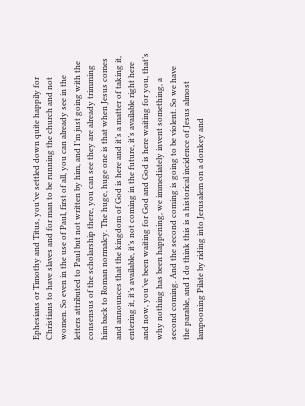Ephesians or Timothy and Titus, you’ve settled down quite happily for Christians to have slaves and for man to be running the church and not women. So even in the use of Paul, first of all, you can already see in the letters attributed to Paul but not written by him, and I’m just going with the consensus of the scholarship there, you can see they are already trimming him back to Roman normalcy. The huge, huge one is that when Jesus comes and announces that the kingdom of God is here and it’s a matter of taking it, entering it, it’s available, it’s not coming in the future, it’s available right here and now, you’ve been waiting for God and God is here waiting for you, that’s why nothing has been happening, we immediately invent something, a second coming. And the second coming is going to be violent. So we have the parable, and I do think this is a historical incidence of Jesus almost lampooning Pilate by riding into Jerusalem on a donkey and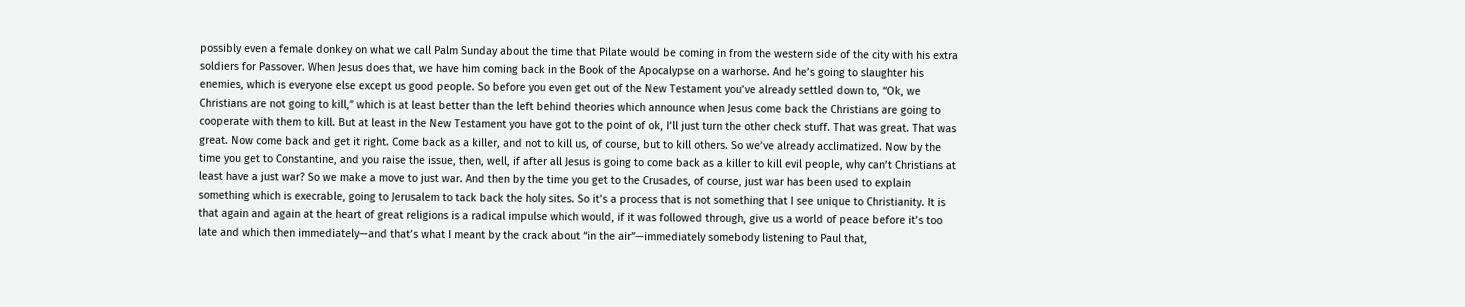possibly even a female donkey on what we call Palm Sunday about the time that Pilate would be coming in from the western side of the city with his extra soldiers for Passover. When Jesus does that, we have him coming back in the Book of the Apocalypse on a warhorse. And he’s going to slaughter his enemies, which is everyone else except us good people. So before you even get out of the New Testament you’ve already settled down to, “Ok, we Christians are not going to kill,” which is at least better than the left behind theories which announce when Jesus come back the Christians are going to cooperate with them to kill. But at least in the New Testament you have got to the point of ok, I’ll just turn the other check stuff. That was great. That was great. Now come back and get it right. Come back as a killer, and not to kill us, of course, but to kill others. So we’ve already acclimatized. Now by the time you get to Constantine, and you raise the issue, then, well, if after all Jesus is going to come back as a killer to kill evil people, why can’t Christians at least have a just war? So we make a move to just war. And then by the time you get to the Crusades, of course, just war has been used to explain something which is execrable, going to Jerusalem to tack back the holy sites. So it’s a process that is not something that I see unique to Christianity. It is that again and again at the heart of great religions is a radical impulse which would, if it was followed through, give us a world of peace before it’s too late and which then immediately—and that’s what I meant by the crack about “in the air”—immediately somebody listening to Paul that,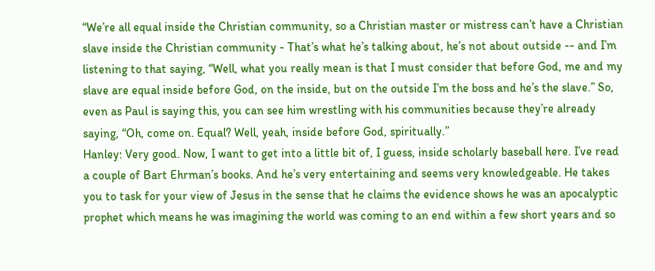“We’re all equal inside the Christian community, so a Christian master or mistress can’t have a Christian slave inside the Christian community - That’s what he’s talking about, he’s not about outside -- and I’m listening to that saying, “Well, what you really mean is that I must consider that before God, me and my slave are equal inside before God, on the inside, but on the outside I’m the boss and he’s the slave.” So, even as Paul is saying this, you can see him wrestling with his communities because they’re already saying, “Oh, come on. Equal? Well, yeah, inside before God, spiritually.”
Hanley: Very good. Now, I want to get into a little bit of, I guess, inside scholarly baseball here. I’ve read a couple of Bart Ehrman’s books. And he’s very entertaining and seems very knowledgeable. He takes you to task for your view of Jesus in the sense that he claims the evidence shows he was an apocalyptic prophet which means he was imagining the world was coming to an end within a few short years and so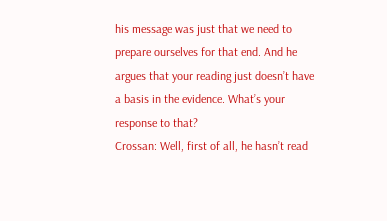his message was just that we need to prepare ourselves for that end. And he argues that your reading just doesn’t have a basis in the evidence. What’s your response to that?
Crossan: Well, first of all, he hasn’t read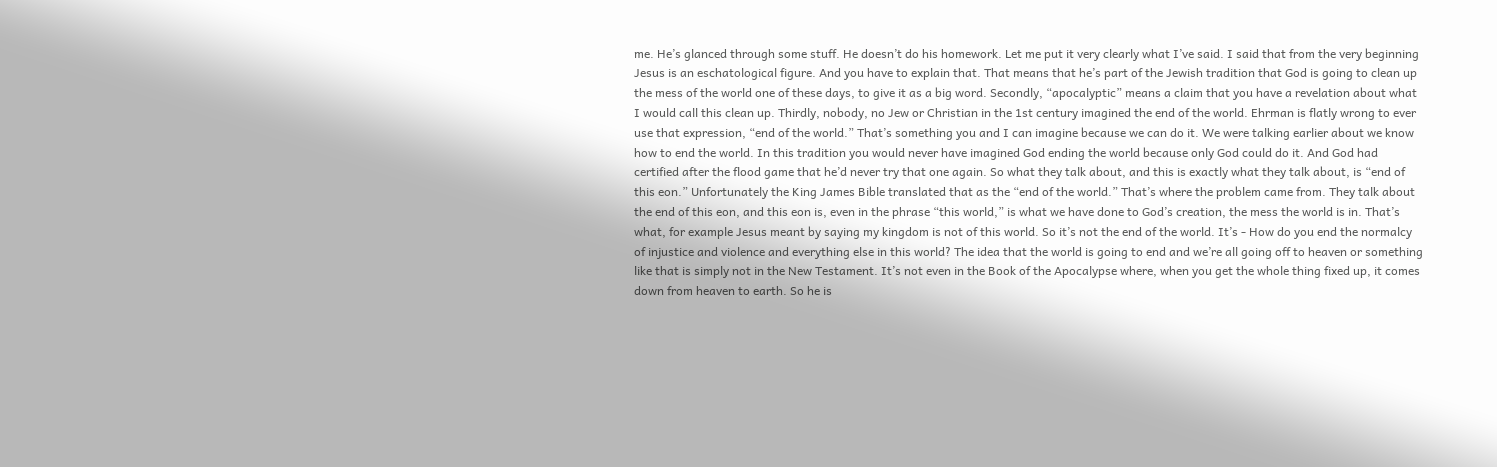me. He’s glanced through some stuff. He doesn’t do his homework. Let me put it very clearly what I’ve said. I said that from the very beginning Jesus is an eschatological figure. And you have to explain that. That means that he’s part of the Jewish tradition that God is going to clean up the mess of the world one of these days, to give it as a big word. Secondly, “apocalyptic” means a claim that you have a revelation about what I would call this clean up. Thirdly, nobody, no Jew or Christian in the 1st century imagined the end of the world. Ehrman is flatly wrong to ever use that expression, “end of the world.” That’s something you and I can imagine because we can do it. We were talking earlier about we know how to end the world. In this tradition you would never have imagined God ending the world because only God could do it. And God had certified after the flood game that he’d never try that one again. So what they talk about, and this is exactly what they talk about, is “end of this eon.” Unfortunately the King James Bible translated that as the “end of the world.” That’s where the problem came from. They talk about the end of this eon, and this eon is, even in the phrase “this world,” is what we have done to God’s creation, the mess the world is in. That’s what, for example Jesus meant by saying my kingdom is not of this world. So it’s not the end of the world. It’s - How do you end the normalcy of injustice and violence and everything else in this world? The idea that the world is going to end and we’re all going off to heaven or something like that is simply not in the New Testament. It’s not even in the Book of the Apocalypse where, when you get the whole thing fixed up, it comes down from heaven to earth. So he is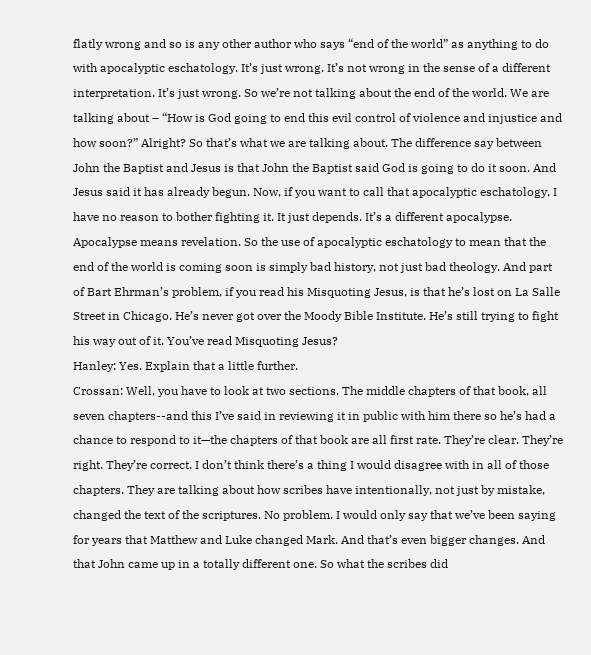flatly wrong and so is any other author who says “end of the world” as anything to do with apocalyptic eschatology. It’s just wrong. It’s not wrong in the sense of a different interpretation. It’s just wrong. So we’re not talking about the end of the world. We are talking about – “How is God going to end this evil control of violence and injustice and how soon?” Alright? So that’s what we are talking about. The difference say between John the Baptist and Jesus is that John the Baptist said God is going to do it soon. And Jesus said it has already begun. Now, if you want to call that apocalyptic eschatology, I have no reason to bother fighting it. It just depends. It’s a different apocalypse. Apocalypse means revelation. So the use of apocalyptic eschatology to mean that the end of the world is coming soon is simply bad history, not just bad theology. And part of Bart Ehrman’s problem, if you read his Misquoting Jesus, is that he’s lost on La Salle Street in Chicago. He’s never got over the Moody Bible Institute. He’s still trying to fight his way out of it. You’ve read Misquoting Jesus?
Hanley: Yes. Explain that a little further.
Crossan: Well, you have to look at two sections. The middle chapters of that book, all seven chapters--and this I’ve said in reviewing it in public with him there so he’s had a chance to respond to it—the chapters of that book are all first rate. They’re clear. They’re right. They’re correct. I don’t think there’s a thing I would disagree with in all of those chapters. They are talking about how scribes have intentionally, not just by mistake, changed the text of the scriptures. No problem. I would only say that we’ve been saying for years that Matthew and Luke changed Mark. And that’s even bigger changes. And that John came up in a totally different one. So what the scribes did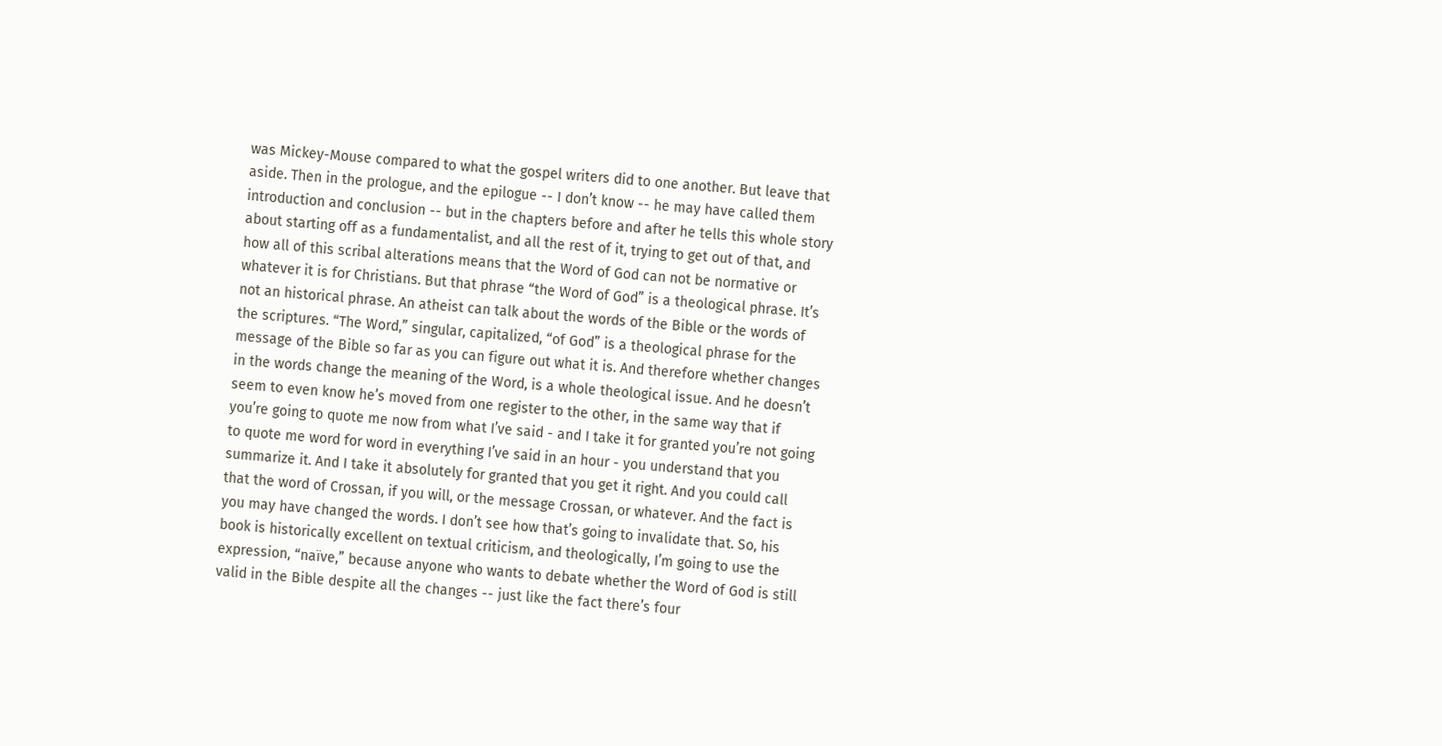was Mickey-Mouse compared to what the gospel writers did to one another. But leave that aside. Then in the prologue, and the epilogue -- I don’t know -- he may have called them introduction and conclusion -- but in the chapters before and after he tells this whole story about starting off as a fundamentalist, and all the rest of it, trying to get out of that, and how all of this scribal alterations means that the Word of God can not be normative or whatever it is for Christians. But that phrase “the Word of God” is a theological phrase. It’s not an historical phrase. An atheist can talk about the words of the Bible or the words of the scriptures. “The Word,” singular, capitalized, “of God” is a theological phrase for the message of the Bible so far as you can figure out what it is. And therefore whether changes in the words change the meaning of the Word, is a whole theological issue. And he doesn’t seem to even know he’s moved from one register to the other, in the same way that if you’re going to quote me now from what I’ve said - and I take it for granted you’re not going to quote me word for word in everything I’ve said in an hour - you understand that you summarize it. And I take it absolutely for granted that you get it right. And you could call that the word of Crossan, if you will, or the message Crossan, or whatever. And the fact is you may have changed the words. I don’t see how that’s going to invalidate that. So, his book is historically excellent on textual criticism, and theologically, I’m going to use the expression, “naïve,” because anyone who wants to debate whether the Word of God is still valid in the Bible despite all the changes -- just like the fact there’s four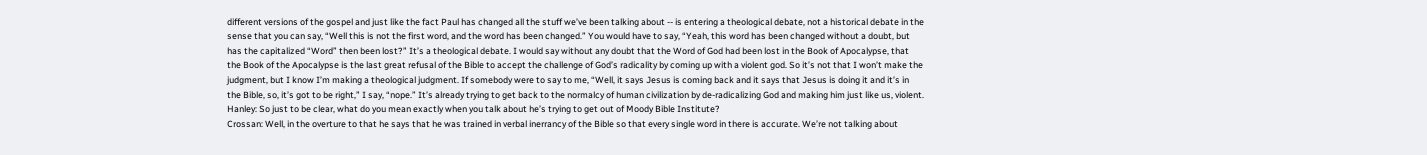different versions of the gospel and just like the fact Paul has changed all the stuff we’ve been talking about -- is entering a theological debate, not a historical debate in the sense that you can say, “Well this is not the first word, and the word has been changed.” You would have to say, “Yeah, this word has been changed without a doubt, but has the capitalized “Word” then been lost?” It’s a theological debate. I would say without any doubt that the Word of God had been lost in the Book of Apocalypse, that the Book of the Apocalypse is the last great refusal of the Bible to accept the challenge of God’s radicality by coming up with a violent god. So it’s not that I won’t make the judgment, but I know I’m making a theological judgment. If somebody were to say to me, “Well, it says Jesus is coming back and it says that Jesus is doing it and it’s in the Bible, so, it’s got to be right,” I say, “nope.” It’s already trying to get back to the normalcy of human civilization by de-radicalizing God and making him just like us, violent.
Hanley: So just to be clear, what do you mean exactly when you talk about he’s trying to get out of Moody Bible Institute?
Crossan: Well, in the overture to that he says that he was trained in verbal inerrancy of the Bible so that every single word in there is accurate. We’re not talking about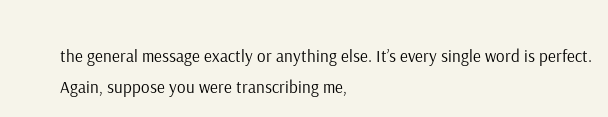the general message exactly or anything else. It’s every single word is perfect. Again, suppose you were transcribing me,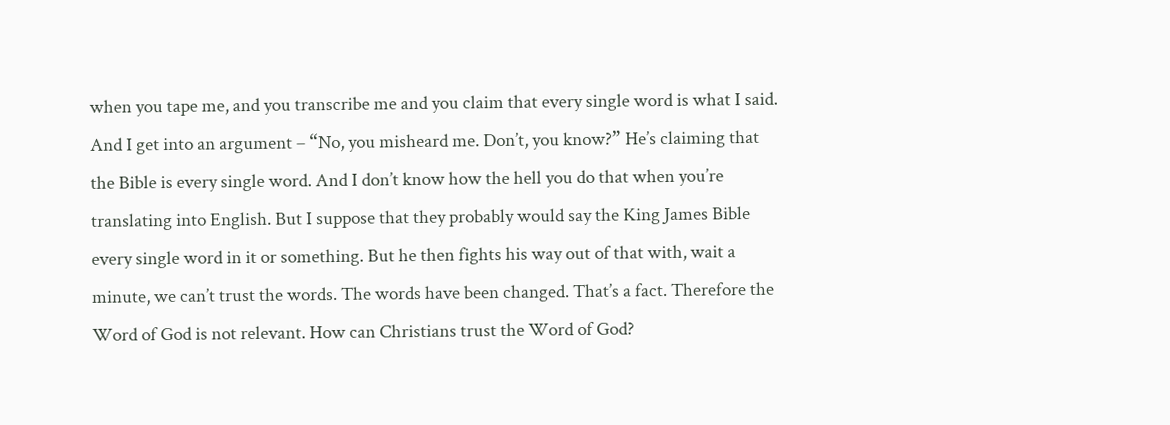when you tape me, and you transcribe me and you claim that every single word is what I said. And I get into an argument – “No, you misheard me. Don’t, you know?” He’s claiming that the Bible is every single word. And I don’t know how the hell you do that when you’re translating into English. But I suppose that they probably would say the King James Bible every single word in it or something. But he then fights his way out of that with, wait a minute, we can’t trust the words. The words have been changed. That’s a fact. Therefore the Word of God is not relevant. How can Christians trust the Word of God?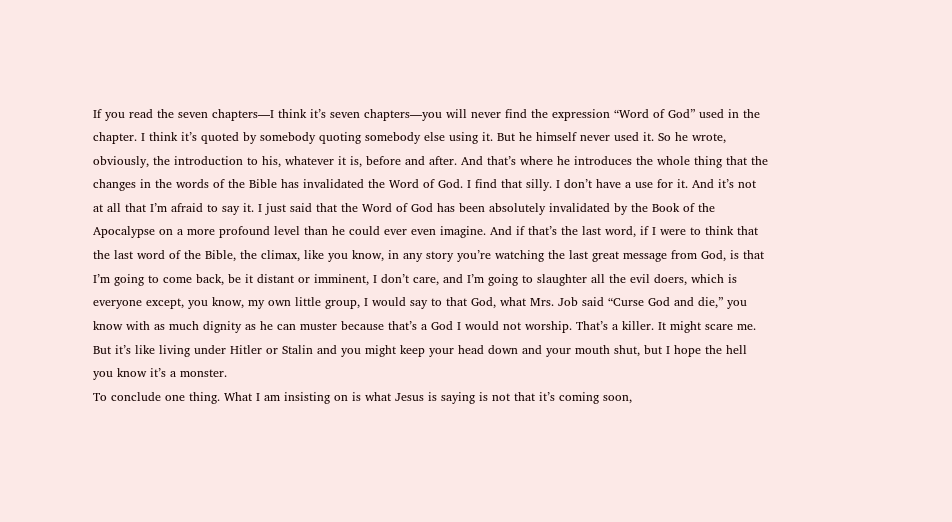If you read the seven chapters—I think it’s seven chapters—you will never find the expression “Word of God” used in the chapter. I think it’s quoted by somebody quoting somebody else using it. But he himself never used it. So he wrote, obviously, the introduction to his, whatever it is, before and after. And that’s where he introduces the whole thing that the changes in the words of the Bible has invalidated the Word of God. I find that silly. I don’t have a use for it. And it’s not at all that I’m afraid to say it. I just said that the Word of God has been absolutely invalidated by the Book of the Apocalypse on a more profound level than he could ever even imagine. And if that’s the last word, if I were to think that the last word of the Bible, the climax, like you know, in any story you’re watching the last great message from God, is that I’m going to come back, be it distant or imminent, I don’t care, and I’m going to slaughter all the evil doers, which is everyone except, you know, my own little group, I would say to that God, what Mrs. Job said “Curse God and die,” you know with as much dignity as he can muster because that’s a God I would not worship. That’s a killer. It might scare me. But it’s like living under Hitler or Stalin and you might keep your head down and your mouth shut, but I hope the hell you know it’s a monster.
To conclude one thing. What I am insisting on is what Jesus is saying is not that it’s coming soon,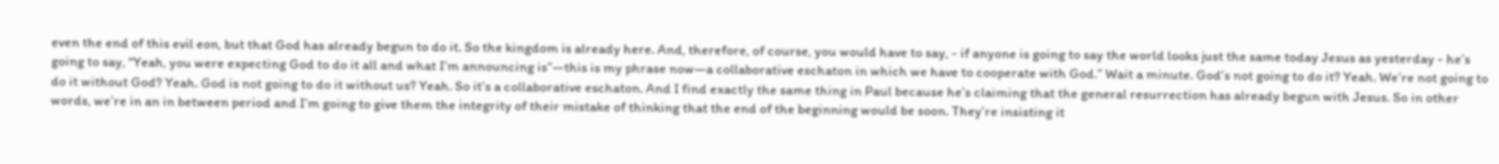even the end of this evil eon, but that God has already begun to do it. So the kingdom is already here. And, therefore, of course, you would have to say, - if anyone is going to say the world looks just the same today Jesus as yesterday - he’s going to say, “Yeah, you were expecting God to do it all and what I’m announcing is”—this is my phrase now—a collaborative eschaton in which we have to cooperate with God.” Wait a minute. God’s not going to do it? Yeah. We’re not going to do it without God? Yeah. God is not going to do it without us? Yeah. So it’s a collaborative eschaton. And I find exactly the same thing in Paul because he’s claiming that the general resurrection has already begun with Jesus. So in other words, we’re in an in between period and I’m going to give them the integrity of their mistake of thinking that the end of the beginning would be soon. They’re insisting it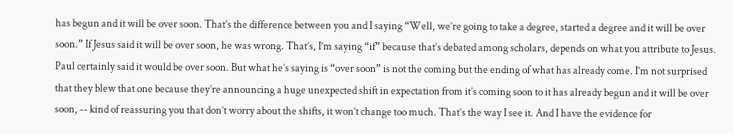has begun and it will be over soon. That’s the difference between you and I saying “Well, we’re going to take a degree, started a degree and it will be over soon.” If Jesus said it will be over soon, he was wrong. That’s, I’m saying “if” because that’s debated among scholars, depends on what you attribute to Jesus. Paul certainly said it would be over soon. But what he’s saying is “over soon” is not the coming but the ending of what has already come. I’m not surprised that they blew that one because they’re announcing a huge unexpected shift in expectation from it’s coming soon to it has already begun and it will be over soon, -- kind of reassuring you that don’t worry about the shifts, it won’t change too much. That’s the way I see it. And I have the evidence for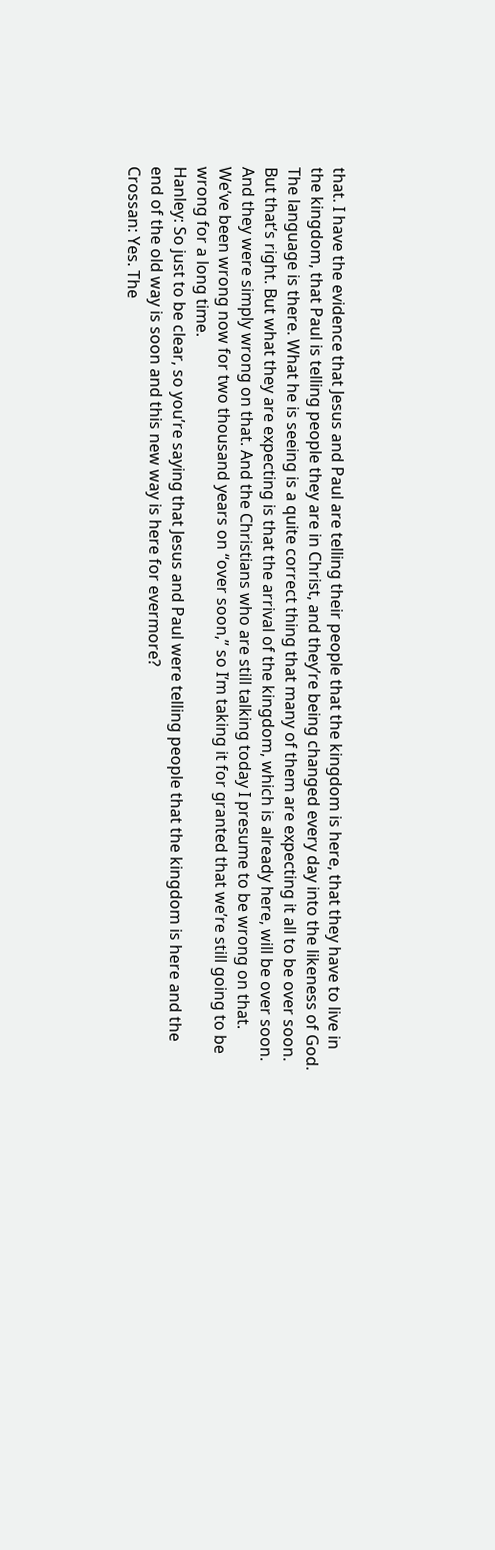that. I have the evidence that Jesus and Paul are telling their people that the kingdom is here, that they have to live in the kingdom, that Paul is telling people they are in Christ, and they’re being changed every day into the likeness of God. The language is there. What he is seeing is a quite correct thing that many of them are expecting it all to be over soon. But that’s right. But what they are expecting is that the arrival of the kingdom, which is already here, will be over soon. And they were simply wrong on that. And the Christians who are still talking today I presume to be wrong on that. We’ve been wrong now for two thousand years on “over soon,” so I’m taking it for granted that we’re still going to be wrong for a long time.
Hanley: So just to be clear, so you’re saying that Jesus and Paul were telling people that the kingdom is here and the end of the old way is soon and this new way is here for evermore?
Crossan: Yes. The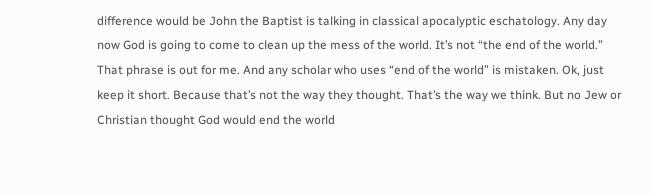difference would be John the Baptist is talking in classical apocalyptic eschatology. Any day now God is going to come to clean up the mess of the world. It’s not “the end of the world.” That phrase is out for me. And any scholar who uses “end of the world” is mistaken. Ok, just keep it short. Because that’s not the way they thought. That’s the way we think. But no Jew or Christian thought God would end the world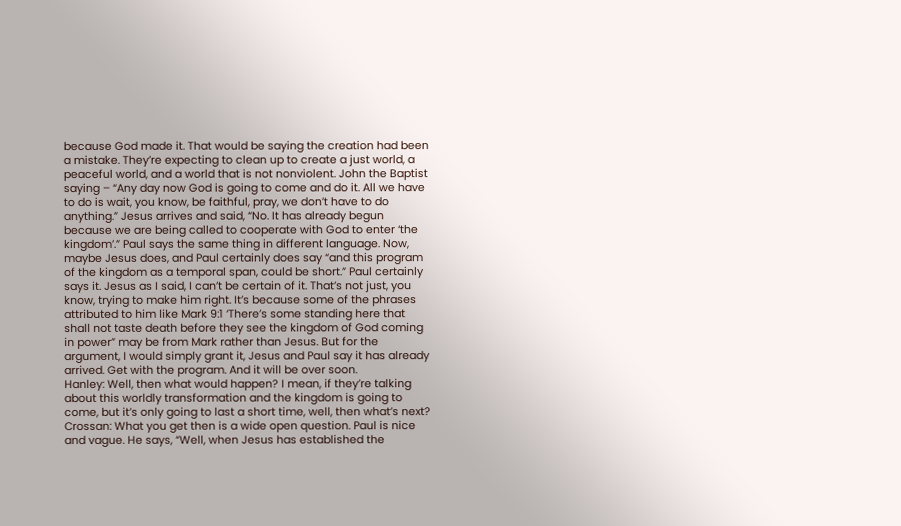because God made it. That would be saying the creation had been a mistake. They’re expecting to clean up to create a just world, a peaceful world, and a world that is not nonviolent. John the Baptist saying – “Any day now God is going to come and do it. All we have to do is wait, you know, be faithful, pray, we don’t have to do anything.” Jesus arrives and said, “No. It has already begun because we are being called to cooperate with God to enter ‘the kingdom’.” Paul says the same thing in different language. Now, maybe Jesus does, and Paul certainly does say “and this program of the kingdom as a temporal span, could be short.” Paul certainly says it. Jesus as I said, I can’t be certain of it. That’s not just, you know, trying to make him right. It’s because some of the phrases attributed to him like Mark 9:1 ‘There’s some standing here that shall not taste death before they see the kingdom of God coming in power” may be from Mark rather than Jesus. But for the argument, I would simply grant it, Jesus and Paul say it has already arrived. Get with the program. And it will be over soon.
Hanley: Well, then what would happen? I mean, if they’re talking about this worldly transformation and the kingdom is going to come, but it’s only going to last a short time, well, then what’s next?
Crossan: What you get then is a wide open question. Paul is nice and vague. He says, “Well, when Jesus has established the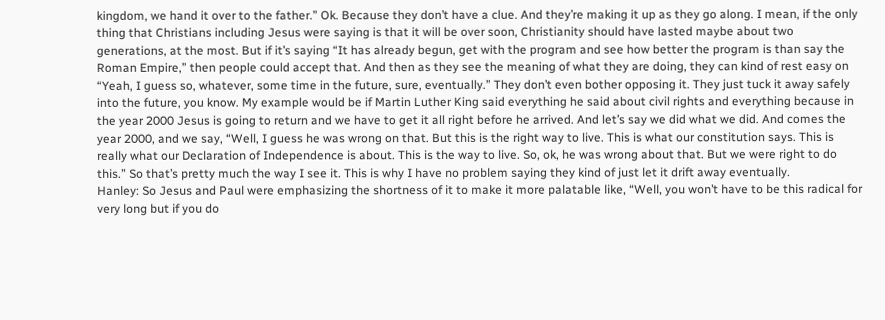kingdom, we hand it over to the father.” Ok. Because they don’t have a clue. And they’re making it up as they go along. I mean, if the only thing that Christians including Jesus were saying is that it will be over soon, Christianity should have lasted maybe about two generations, at the most. But if it’s saying “It has already begun, get with the program and see how better the program is than say the Roman Empire,” then people could accept that. And then as they see the meaning of what they are doing, they can kind of rest easy on “Yeah, I guess so, whatever, some time in the future, sure, eventually.” They don’t even bother opposing it. They just tuck it away safely into the future, you know. My example would be if Martin Luther King said everything he said about civil rights and everything because in the year 2000 Jesus is going to return and we have to get it all right before he arrived. And let’s say we did what we did. And comes the year 2000, and we say, “Well, I guess he was wrong on that. But this is the right way to live. This is what our constitution says. This is really what our Declaration of Independence is about. This is the way to live. So, ok, he was wrong about that. But we were right to do this.” So that’s pretty much the way I see it. This is why I have no problem saying they kind of just let it drift away eventually.
Hanley: So Jesus and Paul were emphasizing the shortness of it to make it more palatable like, “Well, you won’t have to be this radical for very long but if you do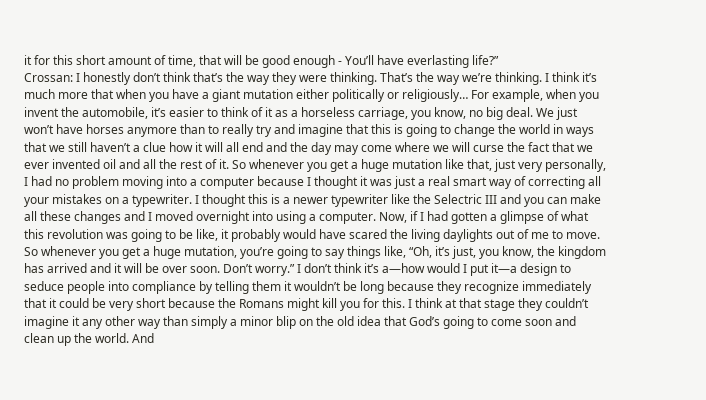it for this short amount of time, that will be good enough - You’ll have everlasting life?”
Crossan: I honestly don’t think that’s the way they were thinking. That’s the way we’re thinking. I think it’s much more that when you have a giant mutation either politically or religiously… For example, when you invent the automobile, it’s easier to think of it as a horseless carriage, you know, no big deal. We just won’t have horses anymore than to really try and imagine that this is going to change the world in ways that we still haven’t a clue how it will all end and the day may come where we will curse the fact that we ever invented oil and all the rest of it. So whenever you get a huge mutation like that, just very personally, I had no problem moving into a computer because I thought it was just a real smart way of correcting all your mistakes on a typewriter. I thought this is a newer typewriter like the Selectric III and you can make all these changes and I moved overnight into using a computer. Now, if I had gotten a glimpse of what this revolution was going to be like, it probably would have scared the living daylights out of me to move. So whenever you get a huge mutation, you’re going to say things like, “Oh, it’s just, you know, the kingdom has arrived and it will be over soon. Don’t worry.” I don’t think it’s a—how would I put it—a design to seduce people into compliance by telling them it wouldn’t be long because they recognize immediately that it could be very short because the Romans might kill you for this. I think at that stage they couldn’t imagine it any other way than simply a minor blip on the old idea that God’s going to come soon and clean up the world. And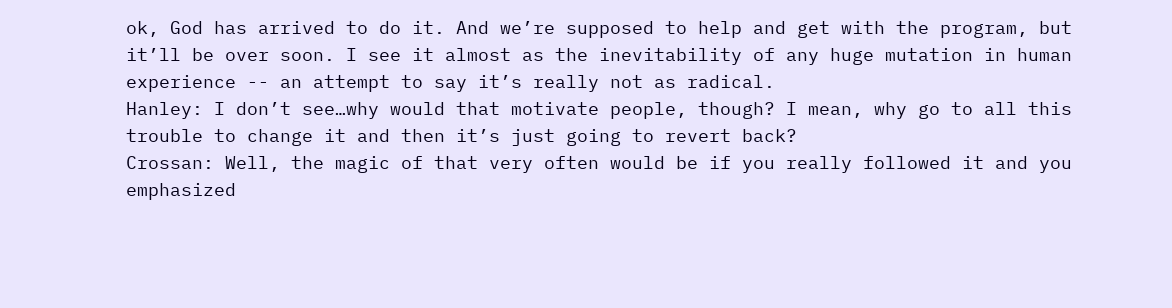ok, God has arrived to do it. And we’re supposed to help and get with the program, but it’ll be over soon. I see it almost as the inevitability of any huge mutation in human experience -- an attempt to say it’s really not as radical.
Hanley: I don’t see…why would that motivate people, though? I mean, why go to all this trouble to change it and then it’s just going to revert back?
Crossan: Well, the magic of that very often would be if you really followed it and you emphasized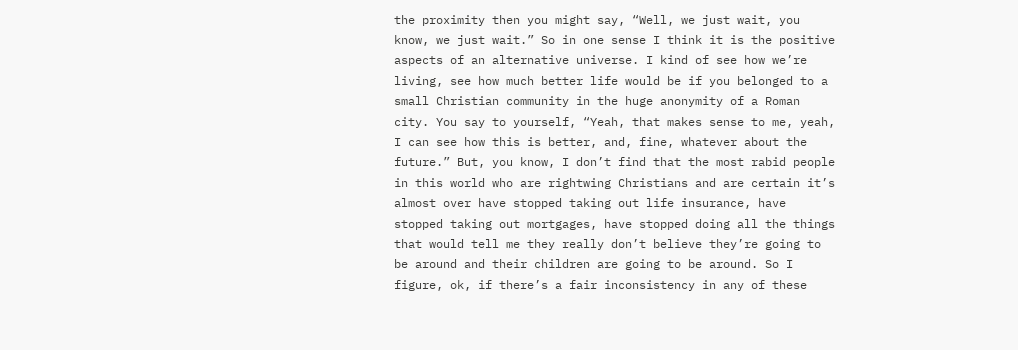the proximity then you might say, “Well, we just wait, you know, we just wait.” So in one sense I think it is the positive aspects of an alternative universe. I kind of see how we’re living, see how much better life would be if you belonged to a small Christian community in the huge anonymity of a Roman city. You say to yourself, “Yeah, that makes sense to me, yeah, I can see how this is better, and, fine, whatever about the future.” But, you know, I don’t find that the most rabid people in this world who are rightwing Christians and are certain it’s almost over have stopped taking out life insurance, have stopped taking out mortgages, have stopped doing all the things that would tell me they really don’t believe they’re going to be around and their children are going to be around. So I figure, ok, if there’s a fair inconsistency in any of these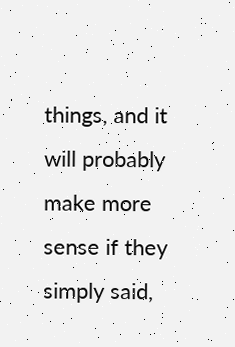things, and it will probably make more sense if they simply said,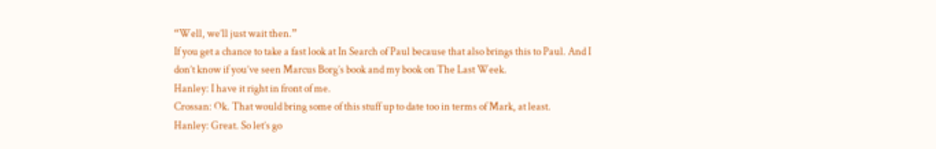“Well, we’ll just wait then.”
If you get a chance to take a fast look at In Search of Paul because that also brings this to Paul. And I don’t know if you’ve seen Marcus Borg’s book and my book on The Last Week.
Hanley: I have it right in front of me.
Crossan: Ok. That would bring some of this stuff up to date too in terms of Mark, at least.
Hanley: Great. So let’s go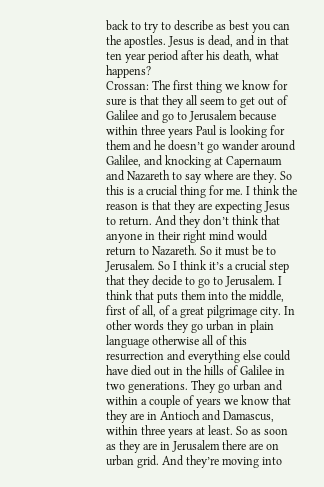back to try to describe as best you can the apostles. Jesus is dead, and in that ten year period after his death, what happens?
Crossan: The first thing we know for sure is that they all seem to get out of Galilee and go to Jerusalem because within three years Paul is looking for them and he doesn’t go wander around Galilee, and knocking at Capernaum and Nazareth to say where are they. So this is a crucial thing for me. I think the reason is that they are expecting Jesus to return. And they don’t think that anyone in their right mind would return to Nazareth. So it must be to Jerusalem. So I think it’s a crucial step that they decide to go to Jerusalem. I think that puts them into the middle, first of all, of a great pilgrimage city. In other words they go urban in plain language otherwise all of this resurrection and everything else could have died out in the hills of Galilee in two generations. They go urban and within a couple of years we know that they are in Antioch and Damascus, within three years at least. So as soon as they are in Jerusalem there are on urban grid. And they’re moving into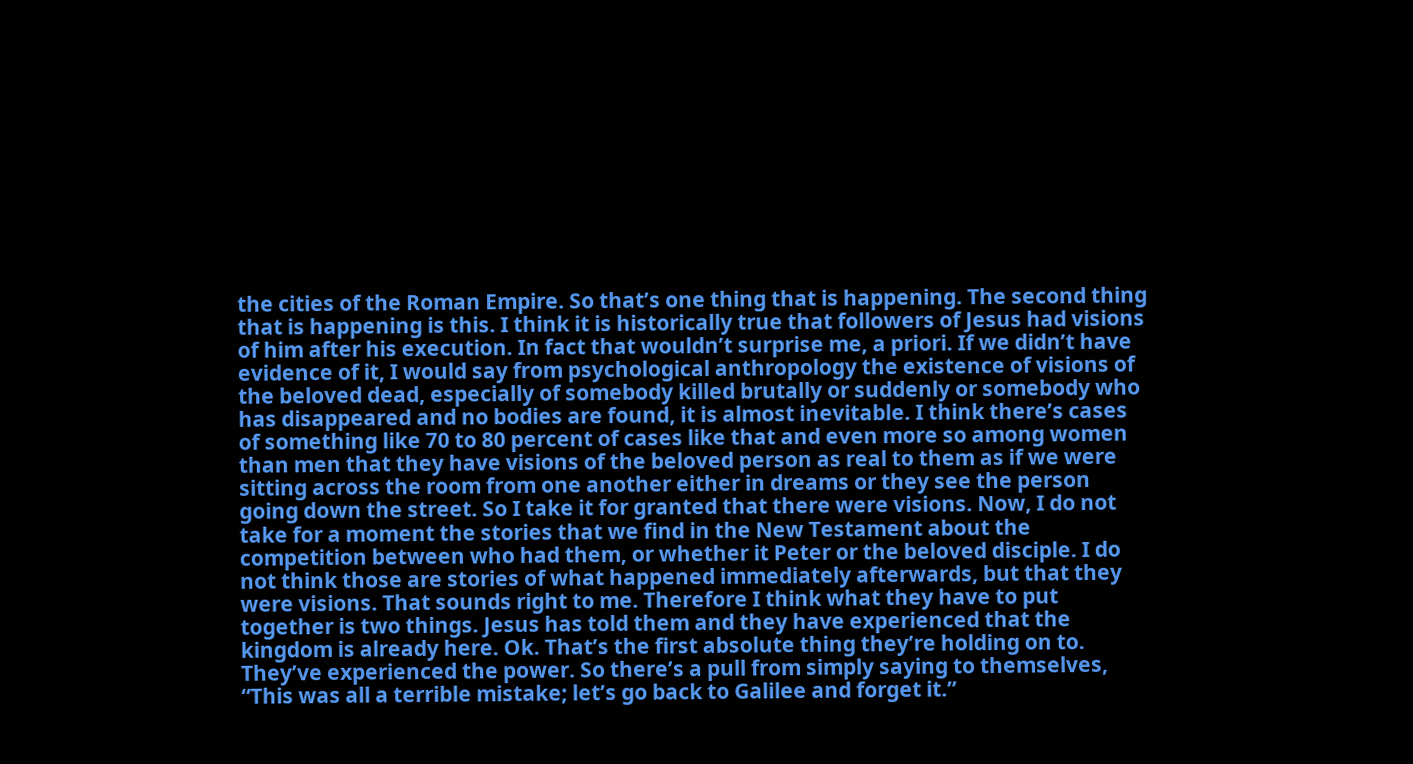the cities of the Roman Empire. So that’s one thing that is happening. The second thing that is happening is this. I think it is historically true that followers of Jesus had visions of him after his execution. In fact that wouldn’t surprise me, a priori. If we didn’t have evidence of it, I would say from psychological anthropology the existence of visions of the beloved dead, especially of somebody killed brutally or suddenly or somebody who has disappeared and no bodies are found, it is almost inevitable. I think there’s cases of something like 70 to 80 percent of cases like that and even more so among women than men that they have visions of the beloved person as real to them as if we were sitting across the room from one another either in dreams or they see the person going down the street. So I take it for granted that there were visions. Now, I do not take for a moment the stories that we find in the New Testament about the competition between who had them, or whether it Peter or the beloved disciple. I do not think those are stories of what happened immediately afterwards, but that they were visions. That sounds right to me. Therefore I think what they have to put together is two things. Jesus has told them and they have experienced that the kingdom is already here. Ok. That’s the first absolute thing they’re holding on to. They’ve experienced the power. So there’s a pull from simply saying to themselves, “This was all a terrible mistake; let’s go back to Galilee and forget it.”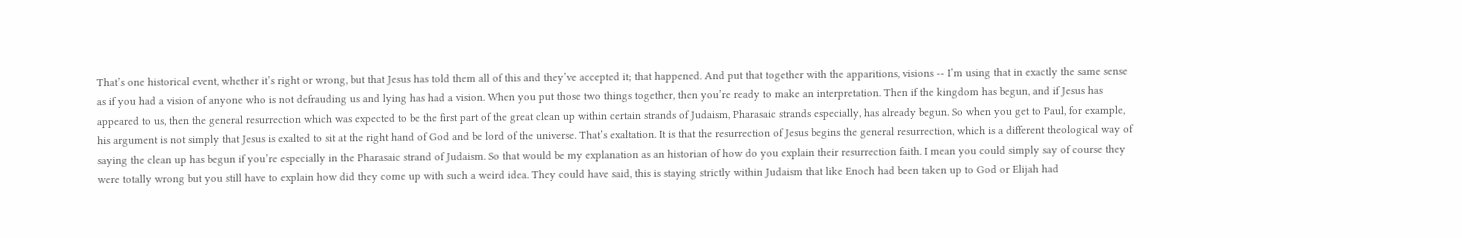That’s one historical event, whether it’s right or wrong, but that Jesus has told them all of this and they’ve accepted it; that happened. And put that together with the apparitions, visions -- I’m using that in exactly the same sense as if you had a vision of anyone who is not defrauding us and lying has had a vision. When you put those two things together, then you’re ready to make an interpretation. Then if the kingdom has begun, and if Jesus has appeared to us, then the general resurrection which was expected to be the first part of the great clean up within certain strands of Judaism, Pharasaic strands especially, has already begun. So when you get to Paul, for example, his argument is not simply that Jesus is exalted to sit at the right hand of God and be lord of the universe. That’s exaltation. It is that the resurrection of Jesus begins the general resurrection, which is a different theological way of saying the clean up has begun if you’re especially in the Pharasaic strand of Judaism. So that would be my explanation as an historian of how do you explain their resurrection faith. I mean you could simply say of course they were totally wrong but you still have to explain how did they come up with such a weird idea. They could have said, this is staying strictly within Judaism that like Enoch had been taken up to God or Elijah had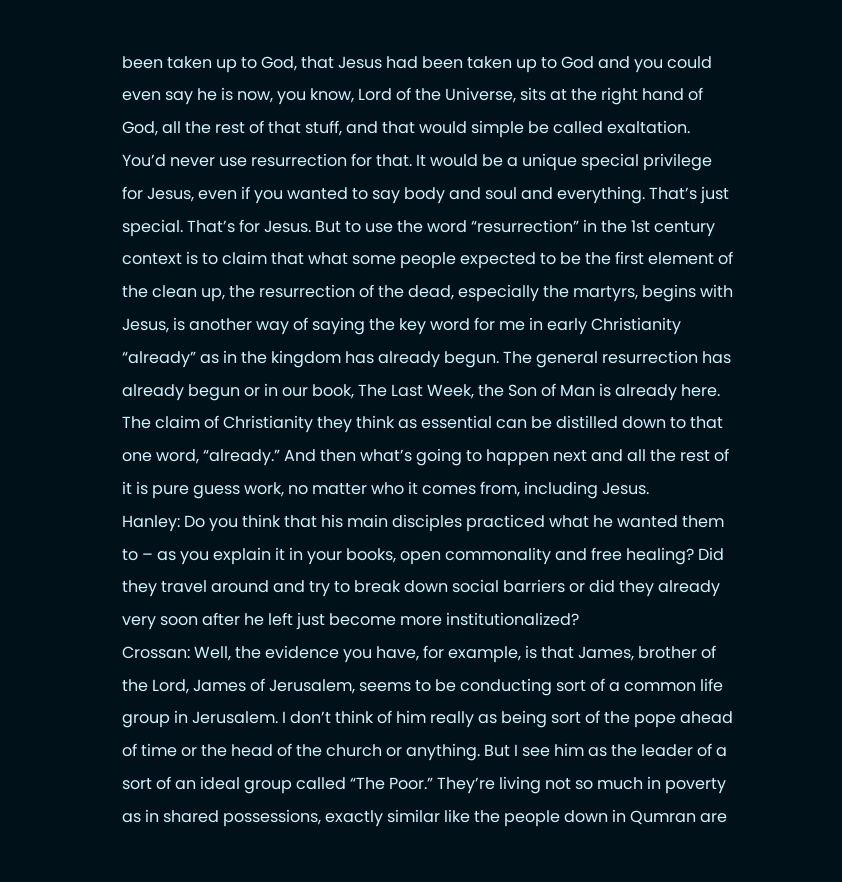been taken up to God, that Jesus had been taken up to God and you could even say he is now, you know, Lord of the Universe, sits at the right hand of God, all the rest of that stuff, and that would simple be called exaltation. You’d never use resurrection for that. It would be a unique special privilege for Jesus, even if you wanted to say body and soul and everything. That’s just special. That’s for Jesus. But to use the word “resurrection” in the 1st century context is to claim that what some people expected to be the first element of the clean up, the resurrection of the dead, especially the martyrs, begins with Jesus, is another way of saying the key word for me in early Christianity “already” as in the kingdom has already begun. The general resurrection has already begun or in our book, The Last Week, the Son of Man is already here. The claim of Christianity they think as essential can be distilled down to that one word, “already.” And then what’s going to happen next and all the rest of it is pure guess work, no matter who it comes from, including Jesus.
Hanley: Do you think that his main disciples practiced what he wanted them to – as you explain it in your books, open commonality and free healing? Did they travel around and try to break down social barriers or did they already very soon after he left just become more institutionalized?
Crossan: Well, the evidence you have, for example, is that James, brother of the Lord, James of Jerusalem, seems to be conducting sort of a common life group in Jerusalem. I don’t think of him really as being sort of the pope ahead of time or the head of the church or anything. But I see him as the leader of a sort of an ideal group called “The Poor.” They’re living not so much in poverty as in shared possessions, exactly similar like the people down in Qumran are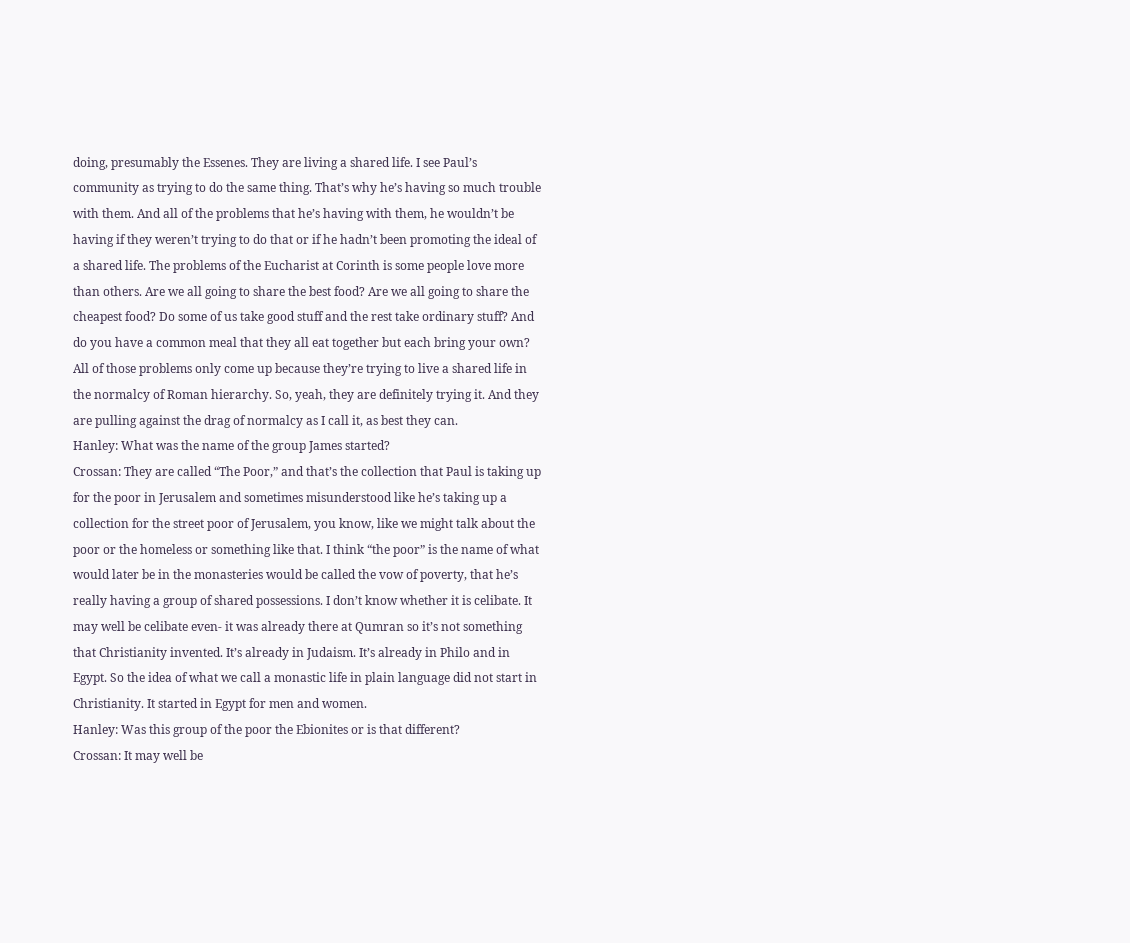doing, presumably the Essenes. They are living a shared life. I see Paul’s community as trying to do the same thing. That’s why he’s having so much trouble with them. And all of the problems that he’s having with them, he wouldn’t be having if they weren’t trying to do that or if he hadn’t been promoting the ideal of a shared life. The problems of the Eucharist at Corinth is some people love more than others. Are we all going to share the best food? Are we all going to share the cheapest food? Do some of us take good stuff and the rest take ordinary stuff? And do you have a common meal that they all eat together but each bring your own? All of those problems only come up because they’re trying to live a shared life in the normalcy of Roman hierarchy. So, yeah, they are definitely trying it. And they are pulling against the drag of normalcy as I call it, as best they can.
Hanley: What was the name of the group James started?
Crossan: They are called “The Poor,” and that’s the collection that Paul is taking up for the poor in Jerusalem and sometimes misunderstood like he’s taking up a collection for the street poor of Jerusalem, you know, like we might talk about the poor or the homeless or something like that. I think “the poor” is the name of what would later be in the monasteries would be called the vow of poverty, that he’s really having a group of shared possessions. I don’t know whether it is celibate. It may well be celibate even- it was already there at Qumran so it’s not something that Christianity invented. It’s already in Judaism. It’s already in Philo and in Egypt. So the idea of what we call a monastic life in plain language did not start in Christianity. It started in Egypt for men and women.
Hanley: Was this group of the poor the Ebionites or is that different?
Crossan: It may well be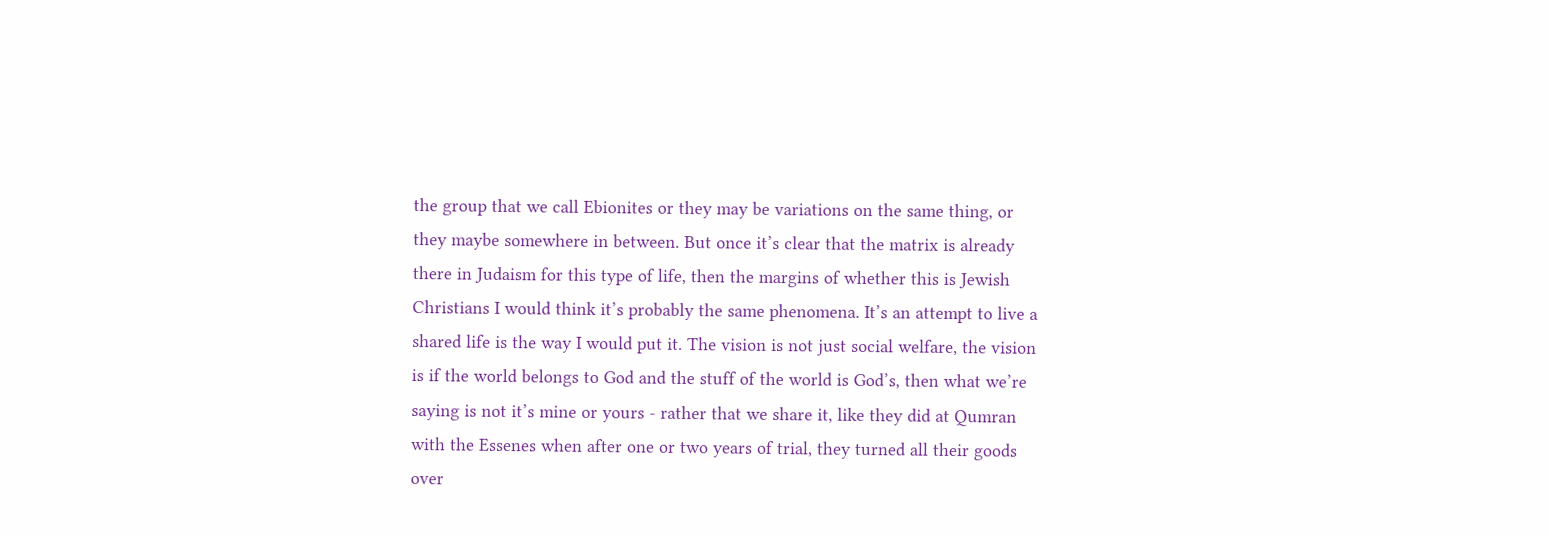the group that we call Ebionites or they may be variations on the same thing, or they maybe somewhere in between. But once it’s clear that the matrix is already there in Judaism for this type of life, then the margins of whether this is Jewish Christians I would think it’s probably the same phenomena. It’s an attempt to live a shared life is the way I would put it. The vision is not just social welfare, the vision is if the world belongs to God and the stuff of the world is God’s, then what we’re saying is not it’s mine or yours - rather that we share it, like they did at Qumran with the Essenes when after one or two years of trial, they turned all their goods over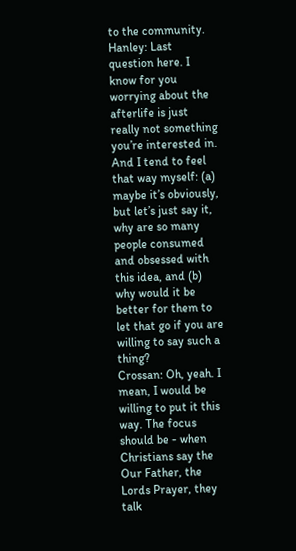to the community.
Hanley: Last question here. I know for you worrying about the afterlife is just really not something you’re interested in. And I tend to feel that way myself: (a) maybe it’s obviously, but let’s just say it, why are so many people consumed and obsessed with this idea, and (b) why would it be better for them to let that go if you are willing to say such a thing?
Crossan: Oh, yeah. I mean, I would be willing to put it this way. The focus should be - when Christians say the Our Father, the Lords Prayer, they talk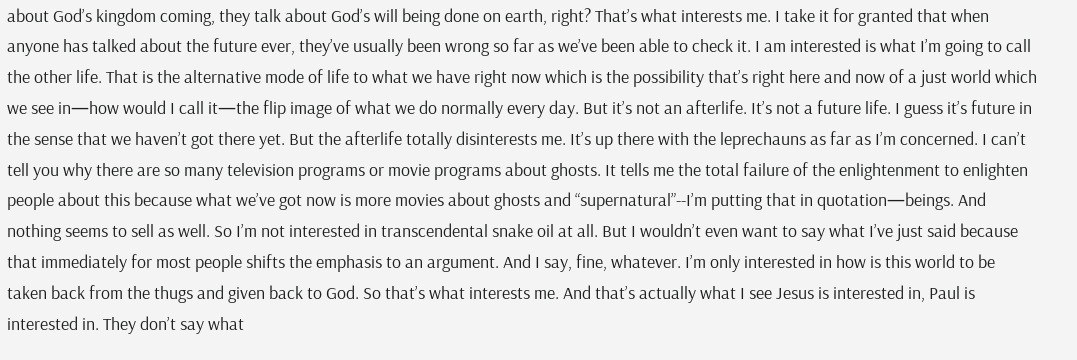about God’s kingdom coming, they talk about God’s will being done on earth, right? That’s what interests me. I take it for granted that when anyone has talked about the future ever, they’ve usually been wrong so far as we’ve been able to check it. I am interested is what I’m going to call the other life. That is the alternative mode of life to what we have right now which is the possibility that’s right here and now of a just world which we see in—how would I call it—the flip image of what we do normally every day. But it’s not an afterlife. It’s not a future life. I guess it’s future in the sense that we haven’t got there yet. But the afterlife totally disinterests me. It’s up there with the leprechauns as far as I’m concerned. I can’t tell you why there are so many television programs or movie programs about ghosts. It tells me the total failure of the enlightenment to enlighten people about this because what we’ve got now is more movies about ghosts and “supernatural”--I’m putting that in quotation—beings. And nothing seems to sell as well. So I’m not interested in transcendental snake oil at all. But I wouldn’t even want to say what I’ve just said because that immediately for most people shifts the emphasis to an argument. And I say, fine, whatever. I’m only interested in how is this world to be taken back from the thugs and given back to God. So that’s what interests me. And that’s actually what I see Jesus is interested in, Paul is interested in. They don’t say what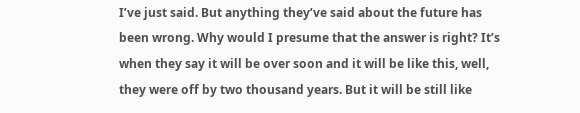I’ve just said. But anything they’ve said about the future has been wrong. Why would I presume that the answer is right? It’s when they say it will be over soon and it will be like this, well, they were off by two thousand years. But it will be still like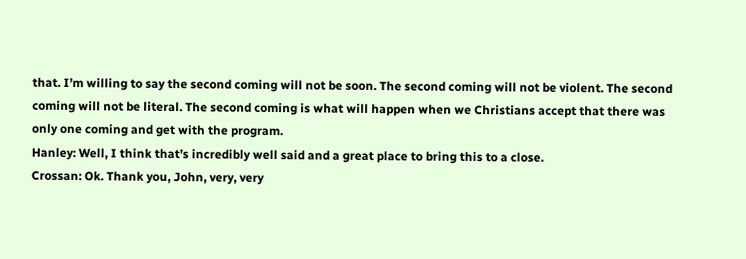that. I’m willing to say the second coming will not be soon. The second coming will not be violent. The second coming will not be literal. The second coming is what will happen when we Christians accept that there was only one coming and get with the program.
Hanley: Well, I think that’s incredibly well said and a great place to bring this to a close.
Crossan: Ok. Thank you, John, very, very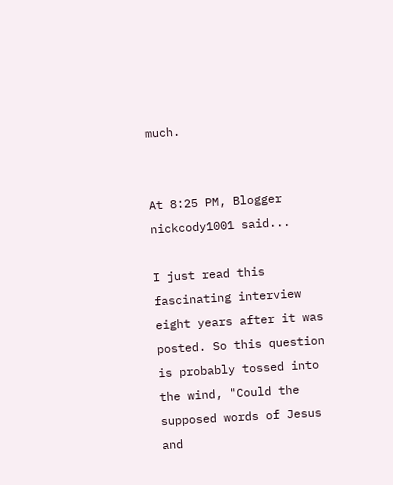much.


At 8:25 PM, Blogger nickcody1001 said...

I just read this fascinating interview eight years after it was posted. So this question is probably tossed into the wind, "Could the supposed words of Jesus and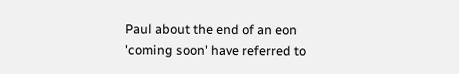Paul about the end of an eon 'coming soon' have referred to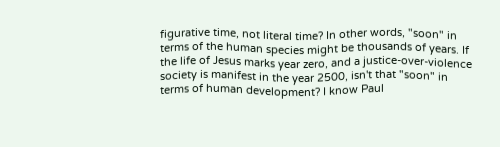figurative time, not literal time? In other words, "soon" in terms of the human species might be thousands of years. If the life of Jesus marks year zero, and a justice-over-violence society is manifest in the year 2500, isn't that "soon" in terms of human development? I know Paul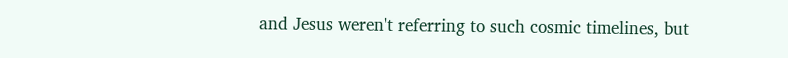and Jesus weren't referring to such cosmic timelines, but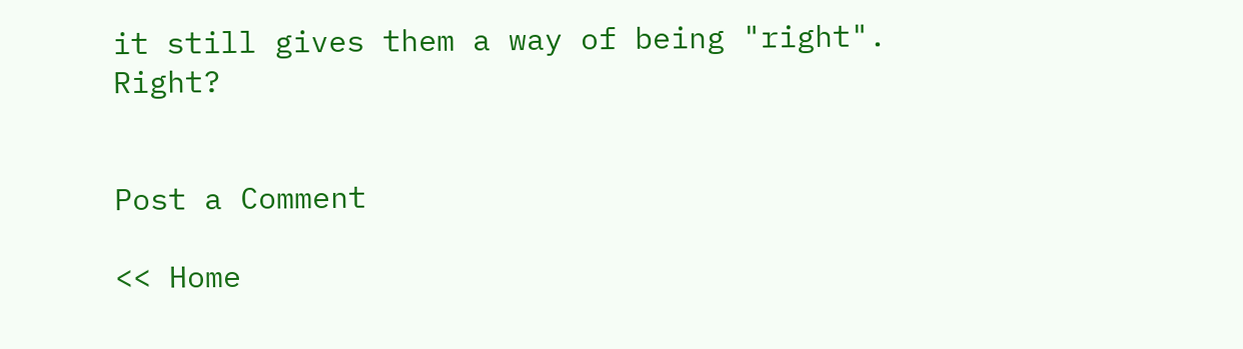it still gives them a way of being "right". Right?


Post a Comment

<< Home